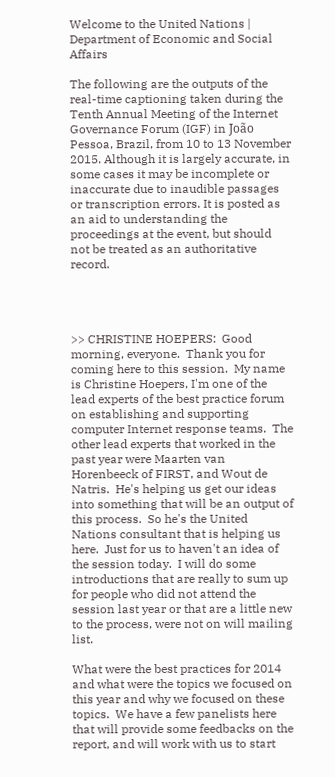Welcome to the United Nations | Department of Economic and Social Affairs

The following are the outputs of the real-time captioning taken during the Tenth Annual Meeting of the Internet Governance Forum (IGF) in João Pessoa, Brazil, from 10 to 13 November 2015. Although it is largely accurate, in some cases it may be incomplete or inaccurate due to inaudible passages or transcription errors. It is posted as an aid to understanding the proceedings at the event, but should not be treated as an authoritative record.




>> CHRISTINE HOEPERS:  Good morning, everyone.  Thank you for coming here to this session.  My name is Christine Hoepers, I'm one of the lead experts of the best practice forum on establishing and supporting computer Internet response teams.  The other lead experts that worked in the past year were Maarten van Horenbeeck of FIRST, and Wout de Natris.  He's helping us get our ideas into something that will be an output of this process.  So he's the United Nations consultant that is helping us here.  Just for us to haven't an idea of the session today.  I will do some introductions that are really to sum up for people who did not attend the session last year or that are a little new to the process, were not on will mailing list.

What were the best practices for 2014 and what were the topics we focused on this year and why we focused on these topics.  We have a few panelists here that will provide some feedbacks on the report, and will work with us to start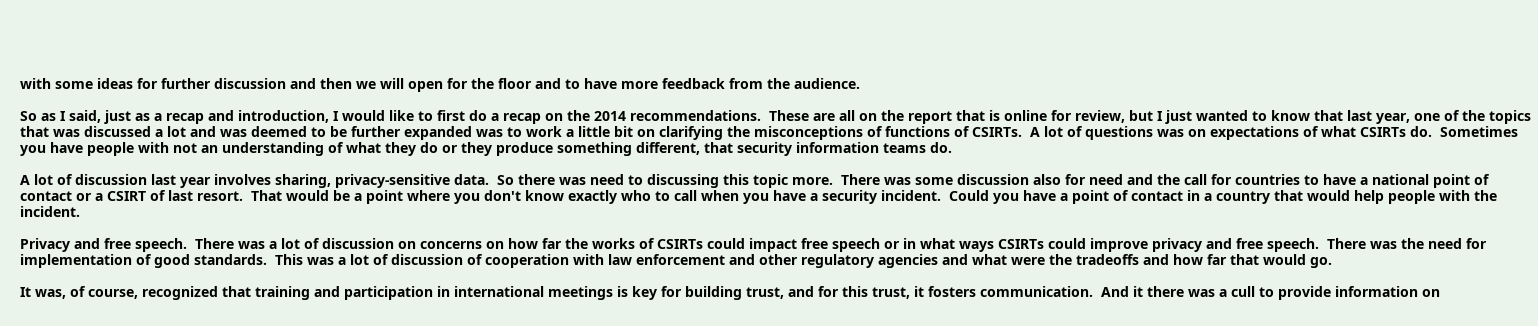with some ideas for further discussion and then we will open for the floor and to have more feedback from the audience.

So as I said, just as a recap and introduction, I would like to first do a recap on the 2014 recommendations.  These are all on the report that is online for review, but I just wanted to know that last year, one of the topics that was discussed a lot and was deemed to be further expanded was to work a little bit on clarifying the misconceptions of functions of CSIRTs.  A lot of questions was on expectations of what CSIRTs do.  Sometimes you have people with not an understanding of what they do or they produce something different, that security information teams do.

A lot of discussion last year involves sharing, privacy‑sensitive data.  So there was need to discussing this topic more.  There was some discussion also for need and the call for countries to have a national point of contact or a CSIRT of last resort.  That would be a point where you don't know exactly who to call when you have a security incident.  Could you have a point of contact in a country that would help people with the incident.

Privacy and free speech.  There was a lot of discussion on concerns on how far the works of CSIRTs could impact free speech or in what ways CSIRTs could improve privacy and free speech.  There was the need for implementation of good standards.  This was a lot of discussion of cooperation with law enforcement and other regulatory agencies and what were the tradeoffs and how far that would go.

It was, of course, recognized that training and participation in international meetings is key for building trust, and for this trust, it fosters communication.  And it there was a cull to provide information on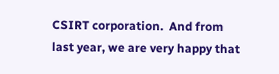CSIRT corporation.  And from last year, we are very happy that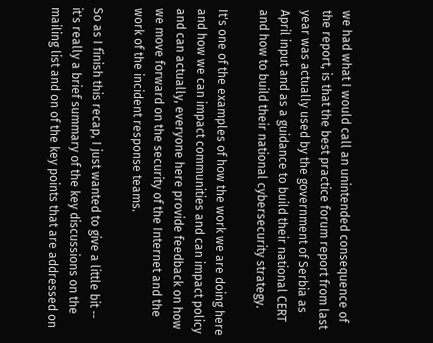we had what I would call an unintended consequence of the report, is that the best practice forum report from last year was actually used by the government of Serbia as April input and as a guidance to build their national CERT and how to build their national cybersecurity strategy.

It's one of the examples of how the work we are doing here and how we can impact communities and can impact policy and can actually, everyone here provide feedback on how we move forward on the security of the Internet and the work of the incident response teams.

So as I finish this recap, I just wanted to give a little bit ‑‑ it's really a brief summary of the key discussions on the mailing list and on of the key points that are addressed on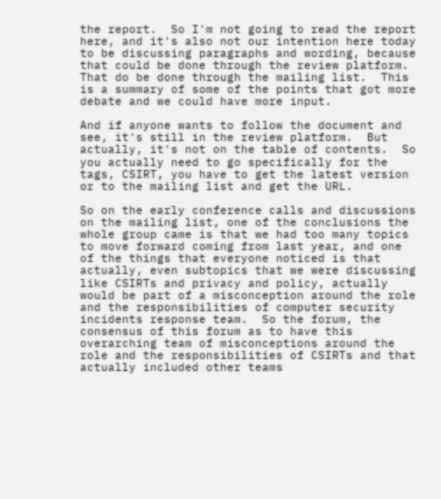the report.  So I'm not going to read the report here, and it's also not our intention here today to be discussing paragraphs and wording, because that could be done through the review platform.  That do be done through the mailing list.  This is a summary of some of the points that got more debate and we could have more input.

And if anyone wants to follow the document and see, it's still in the review platform.  But actually, it's not on the table of contents.  So you actually need to go specifically for the tags, CSIRT, you have to get the latest version or to the mailing list and get the URL.

So on the early conference calls and discussions on the mailing list, one of the conclusions the whole group came is that we had too many topics to move forward coming from last year, and one of the things that everyone noticed is that actually, even subtopics that we were discussing like CSIRTs and privacy and policy, actually would be part of a misconception around the role and the responsibilities of computer security incidents response team.  So the forum, the consensus of this forum as to have this overarching team of misconceptions around the role and the responsibilities of CSIRTs and that actually included other teams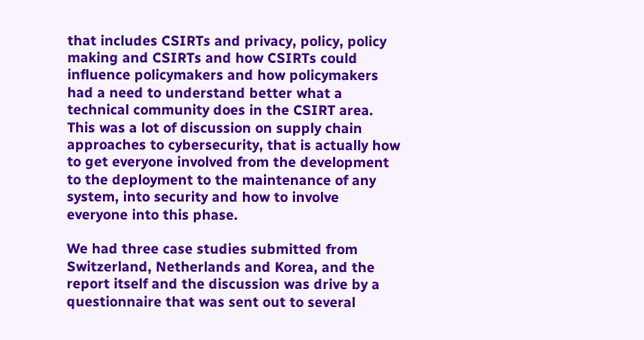that includes CSIRTs and privacy, policy, policy making and CSIRTs and how CSIRTs could influence policymakers and how policymakers had a need to understand better what a technical community does in the CSIRT area.  This was a lot of discussion on supply chain approaches to cybersecurity, that is actually how to get everyone involved from the development to the deployment to the maintenance of any system, into security and how to involve everyone into this phase.

We had three case studies submitted from Switzerland, Netherlands and Korea, and the report itself and the discussion was drive by a questionnaire that was sent out to several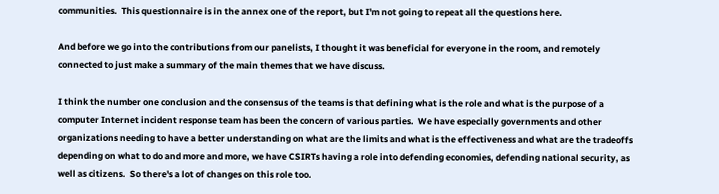communities.  This questionnaire is in the annex one of the report, but I'm not going to repeat all the questions here.

And before we go into the contributions from our panelists, I thought it was beneficial for everyone in the room, and remotely connected to just make a summary of the main themes that we have discuss.

I think the number one conclusion and the consensus of the teams is that defining what is the role and what is the purpose of a computer Internet incident response team has been the concern of various parties.  We have especially governments and other organizations needing to have a better understanding on what are the limits and what is the effectiveness and what are the tradeoffs depending on what to do and more and more, we have CSIRTs having a role into defending economies, defending national security, as well as citizens.  So there's a lot of changes on this role too.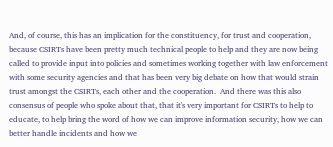And, of course, this has an implication for the constituency, for trust and cooperation, because CSIRTs have been pretty much technical people to help and they are now being called to provide input into policies and sometimes working together with law enforcement with some security agencies and that has been very big debate on how that would strain trust amongst the CSIRTs, each other and the cooperation.  And there was this also consensus of people who spoke about that, that it's very important for CSIRTs to help to educate, to help bring the word of how we can improve information security, how we can better handle incidents and how we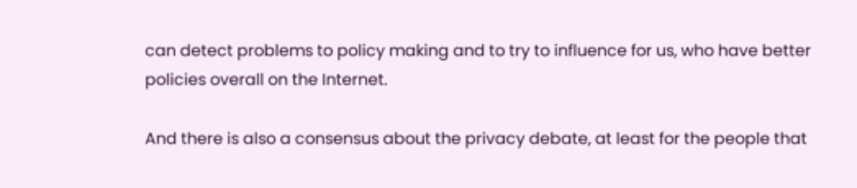can detect problems to policy making and to try to influence for us, who have better policies overall on the Internet.

And there is also a consensus about the privacy debate, at least for the people that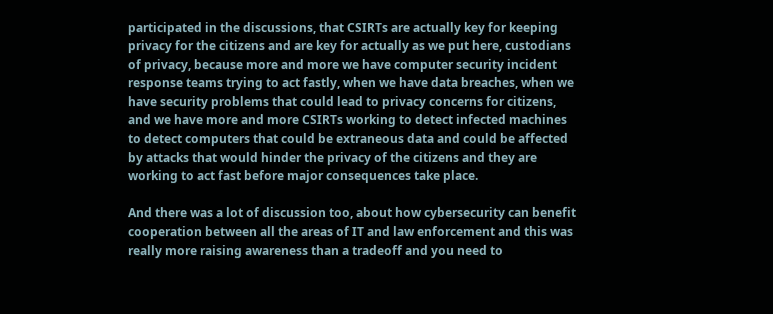participated in the discussions, that CSIRTs are actually key for keeping privacy for the citizens and are key for actually as we put here, custodians of privacy, because more and more we have computer security incident response teams trying to act fastly, when we have data breaches, when we have security problems that could lead to privacy concerns for citizens, and we have more and more CSIRTs working to detect infected machines to detect computers that could be extraneous data and could be affected by attacks that would hinder the privacy of the citizens and they are working to act fast before major consequences take place.

And there was a lot of discussion too, about how cybersecurity can benefit cooperation between all the areas of IT and law enforcement and this was really more raising awareness than a tradeoff and you need to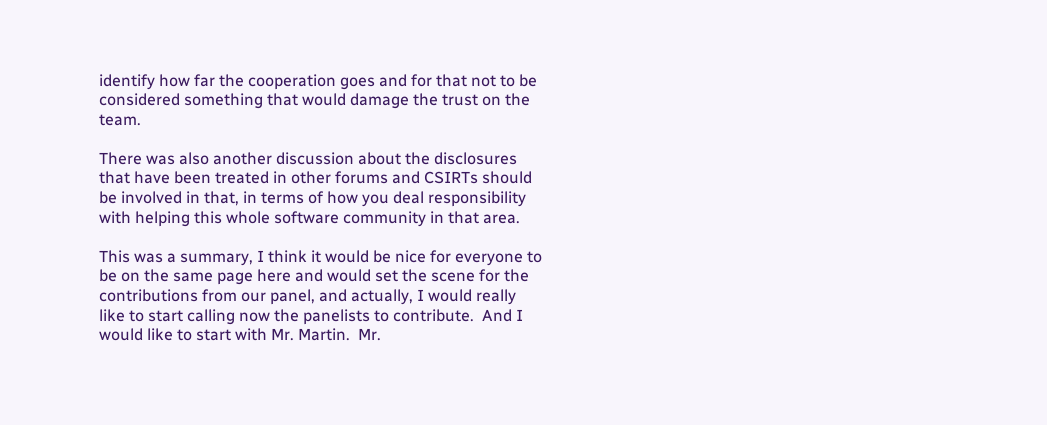identify how far the cooperation goes and for that not to be considered something that would damage the trust on the team.

There was also another discussion about the disclosures that have been treated in other forums and CSIRTs should be involved in that, in terms of how you deal responsibility with helping this whole software community in that area.

This was a summary, I think it would be nice for everyone to be on the same page here and would set the scene for the contributions from our panel, and actually, I would really like to start calling now the panelists to contribute.  And I would like to start with Mr. Martin.  Mr.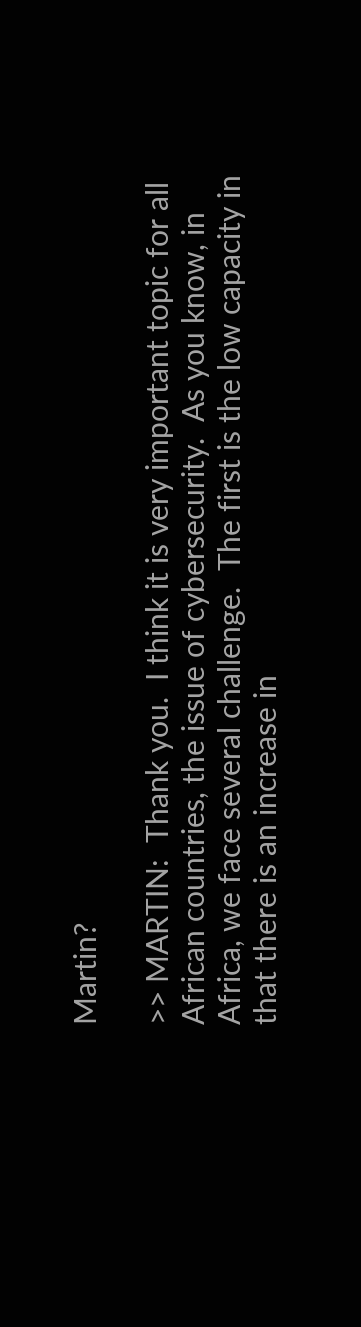Martin?

>> MARTIN:  Thank you.  I think it is very important topic for all African countries, the issue of cybersecurity.  As you know, in Africa, we face several challenge.  The first is the low capacity in that there is an increase in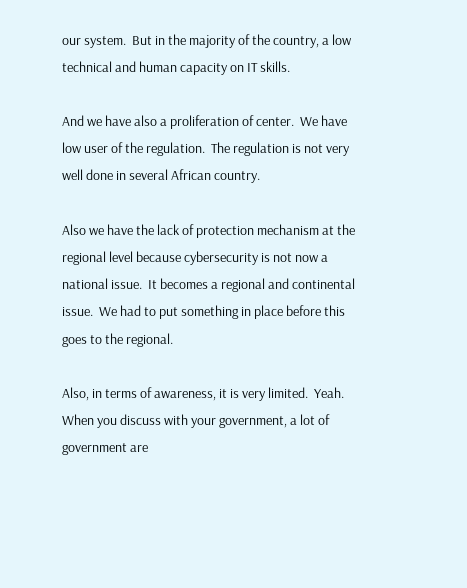our system.  But in the majority of the country, a low technical and human capacity on IT skills.

And we have also a proliferation of center.  We have low user of the regulation.  The regulation is not very well done in several African country.

Also we have the lack of protection mechanism at the regional level because cybersecurity is not now a national issue.  It becomes a regional and continental issue.  We had to put something in place before this goes to the regional.

Also, in terms of awareness, it is very limited.  Yeah.  When you discuss with your government, a lot of government are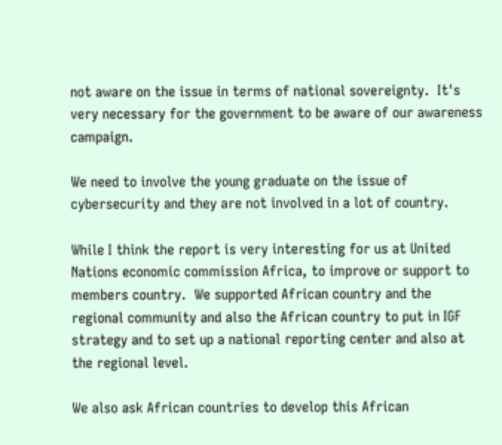not aware on the issue in terms of national sovereignty.  It's very necessary for the government to be aware of our awareness campaign.

We need to involve the young graduate on the issue of cybersecurity and they are not involved in a lot of country.

While I think the report is very interesting for us at United Nations economic commission Africa, to improve or support to members country.  We supported African country and the regional community and also the African country to put in IGF strategy and to set up a national reporting center and also at the regional level.

We also ask African countries to develop this African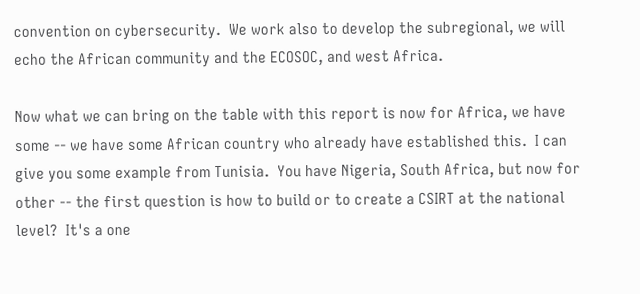convention on cybersecurity.  We work also to develop the subregional, we will echo the African community and the ECOSOC, and west Africa.

Now what we can bring on the table with this report is now for Africa, we have some ‑‑ we have some African country who already have established this.  I can give you some example from Tunisia.  You have Nigeria, South Africa, but now for other ‑‑ the first question is how to build or to create a CSIRT at the national level?  It's a one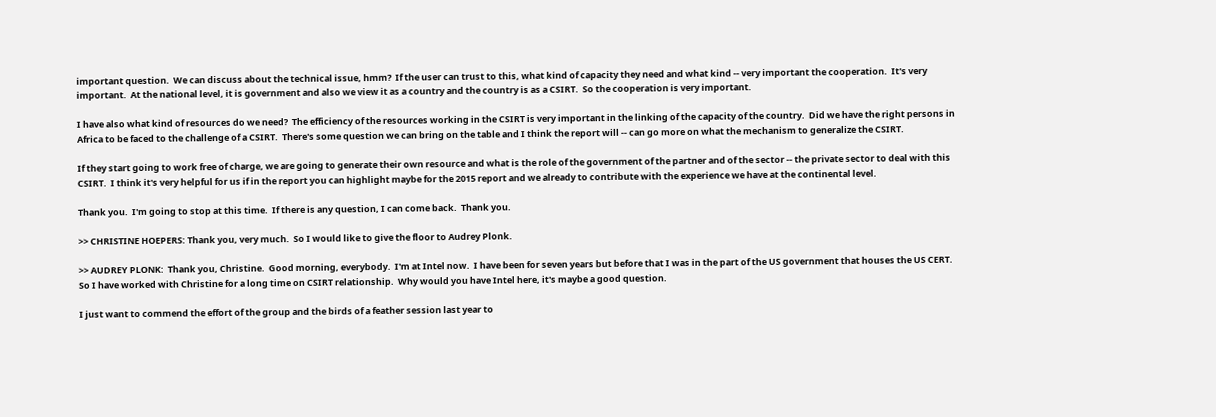important question.  We can discuss about the technical issue, hmm?  If the user can trust to this, what kind of capacity they need and what kind ‑‑ very important the cooperation.  It's very important.  At the national level, it is government and also we view it as a country and the country is as a CSIRT.  So the cooperation is very important.

I have also what kind of resources do we need?  The efficiency of the resources working in the CSIRT is very important in the linking of the capacity of the country.  Did we have the right persons in Africa to be faced to the challenge of a CSIRT.  There's some question we can bring on the table and I think the report will ‑‑ can go more on what the mechanism to generalize the CSIRT.

If they start going to work free of charge, we are going to generate their own resource and what is the role of the government of the partner and of the sector ‑‑ the private sector to deal with this CSIRT.  I think it's very helpful for us if in the report you can highlight maybe for the 2015 report and we already to contribute with the experience we have at the continental level.

Thank you.  I'm going to stop at this time.  If there is any question, I can come back.  Thank you.

>> CHRISTINE HOEPERS: Thank you, very much.  So I would like to give the floor to Audrey Plonk.

>> AUDREY PLONK:  Thank you, Christine.  Good morning, everybody.  I'm at Intel now.  I have been for seven years but before that I was in the part of the US government that houses the US CERT.  So I have worked with Christine for a long time on CSIRT relationship.  Why would you have Intel here, it's maybe a good question.

I just want to commend the effort of the group and the birds of a feather session last year to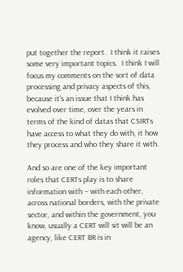put together the report.  I think it raises some very important topics.  I think I will focus my comments on the sort of data processing and privacy aspects of this, because it's an issue that I think has evolved over time, over the years in terms of the kind of datas that CSIRTs have access to what they do with, it how they process and who they share it with.

And so are one of the key important roles that CERTs play is to share information with ‑‑ with each other, across national borders, with the private sector, and within the government, you know, usually a CERT will sit will be an agency, like CERT BR is in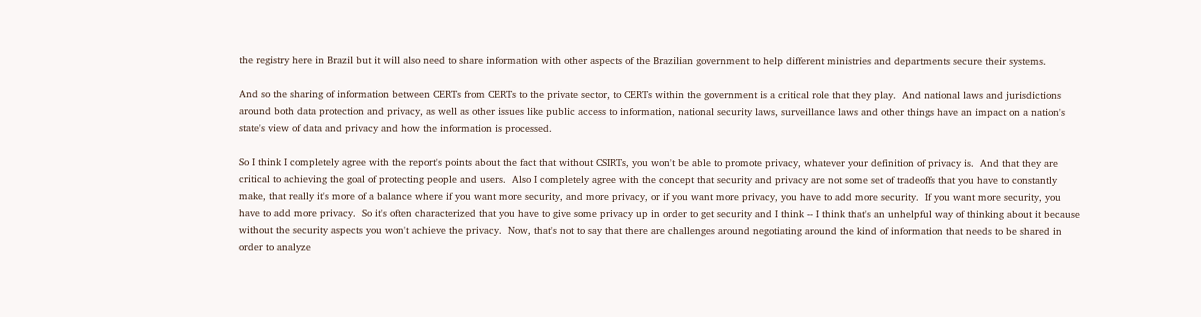the registry here in Brazil but it will also need to share information with other aspects of the Brazilian government to help different ministries and departments secure their systems.

And so the sharing of information between CERTs from CERTs to the private sector, to CERTs within the government is a critical role that they play.  And national laws and jurisdictions around both data protection and privacy, as well as other issues like public access to information, national security laws, surveillance laws and other things have an impact on a nation's state's view of data and privacy and how the information is processed.

So I think I completely agree with the report's points about the fact that without CSIRTs, you won't be able to promote privacy, whatever your definition of privacy is.  And that they are critical to achieving the goal of protecting people and users.  Also I completely agree with the concept that security and privacy are not some set of tradeoffs that you have to constantly make, that really it's more of a balance where if you want more security, and more privacy, or if you want more privacy, you have to add more security.  If you want more security, you have to add more privacy.  So it's often characterized that you have to give some privacy up in order to get security and I think ‑‑ I think that's an unhelpful way of thinking about it because without the security aspects you won't achieve the privacy.  Now, that's not to say that there are challenges around negotiating around the kind of information that needs to be shared in order to analyze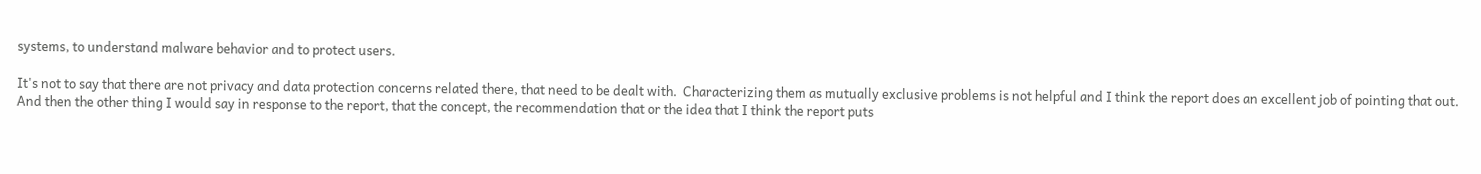systems, to understand malware behavior and to protect users.

It's not to say that there are not privacy and data protection concerns related there, that need to be dealt with.  Characterizing them as mutually exclusive problems is not helpful and I think the report does an excellent job of pointing that out.  And then the other thing I would say in response to the report, that the concept, the recommendation that or the idea that I think the report puts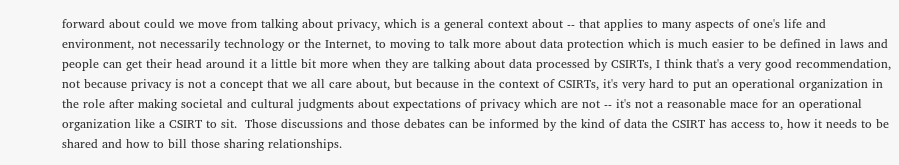forward about could we move from talking about privacy, which is a general context about ‑‑ that applies to many aspects of one's life and environment, not necessarily technology or the Internet, to moving to talk more about data protection which is much easier to be defined in laws and people can get their head around it a little bit more when they are talking about data processed by CSIRTs, I think that's a very good recommendation, not because privacy is not a concept that we all care about, but because in the context of CSIRTs, it's very hard to put an operational organization in the role after making societal and cultural judgments about expectations of privacy which are not ‑‑ it's not a reasonable mace for an operational organization like a CSIRT to sit.  Those discussions and those debates can be informed by the kind of data the CSIRT has access to, how it needs to be shared and how to bill those sharing relationships.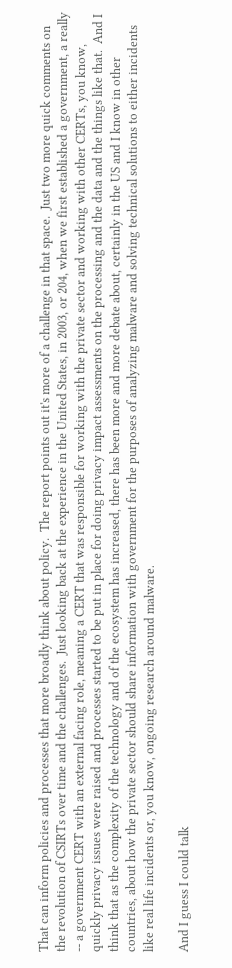That can inform policies and processes that more broadly think about policy.  The report points out it's more of a challenge in that space.  Just two more quick comments on the revolution of CSIRTs over time and the challenges.  Just looking back at the experience in the United States, in 2003, or 204, when we first established a government, a really ‑‑ a government CERT with an external facing role, meaning a CERT that was responsible for working with the private sector and working with other CERTs, you know, quickly privacy issues were raised and processes started to be put in place for doing privacy impact assessments on the processing and the data and the things like that.  And I think that as the complexity of the technology and of the ecosystem has increased, there has been more and more debate about, certainly in the US and I know in other countries, about how the private sector should share information with government for the purposes of analyzing malware and solving technical solutions to either incidents like real life incidents or, you know, ongoing research around malware.

And I guess I could talk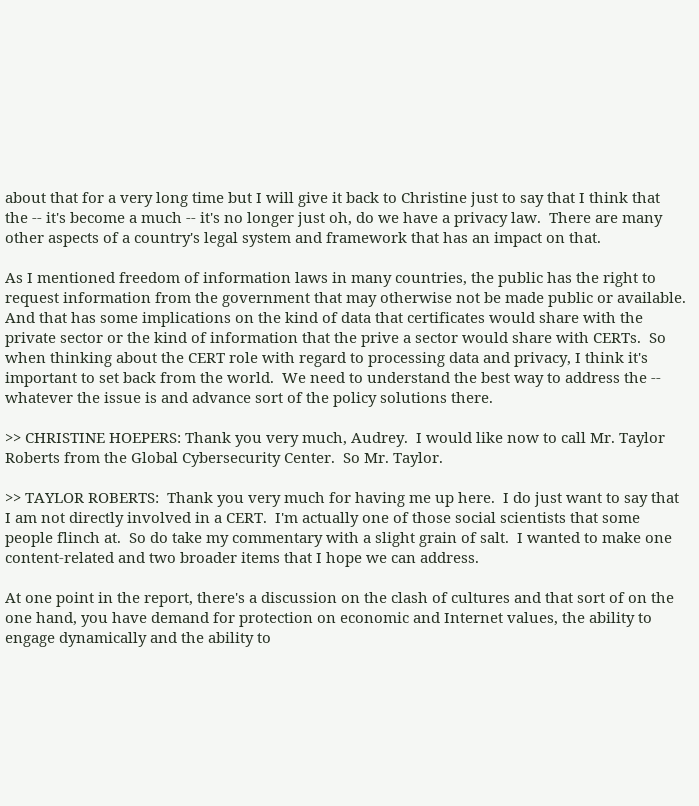about that for a very long time but I will give it back to Christine just to say that I think that the ‑‑ it's become a much ‑‑ it's no longer just oh, do we have a privacy law.  There are many other aspects of a country's legal system and framework that has an impact on that.

As I mentioned freedom of information laws in many countries, the public has the right to request information from the government that may otherwise not be made public or available.  And that has some implications on the kind of data that certificates would share with the private sector or the kind of information that the prive a sector would share with CERTs.  So when thinking about the CERT role with regard to processing data and privacy, I think it's important to set back from the world.  We need to understand the best way to address the ‑‑ whatever the issue is and advance sort of the policy solutions there.

>> CHRISTINE HOEPERS: Thank you very much, Audrey.  I would like now to call Mr. Taylor Roberts from the Global Cybersecurity Center.  So Mr. Taylor.

>> TAYLOR ROBERTS:  Thank you very much for having me up here.  I do just want to say that I am not directly involved in a CERT.  I'm actually one of those social scientists that some people flinch at.  So do take my commentary with a slight grain of salt.  I wanted to make one content‑related and two broader items that I hope we can address.

At one point in the report, there's a discussion on the clash of cultures and that sort of on the one hand, you have demand for protection on economic and Internet values, the ability to engage dynamically and the ability to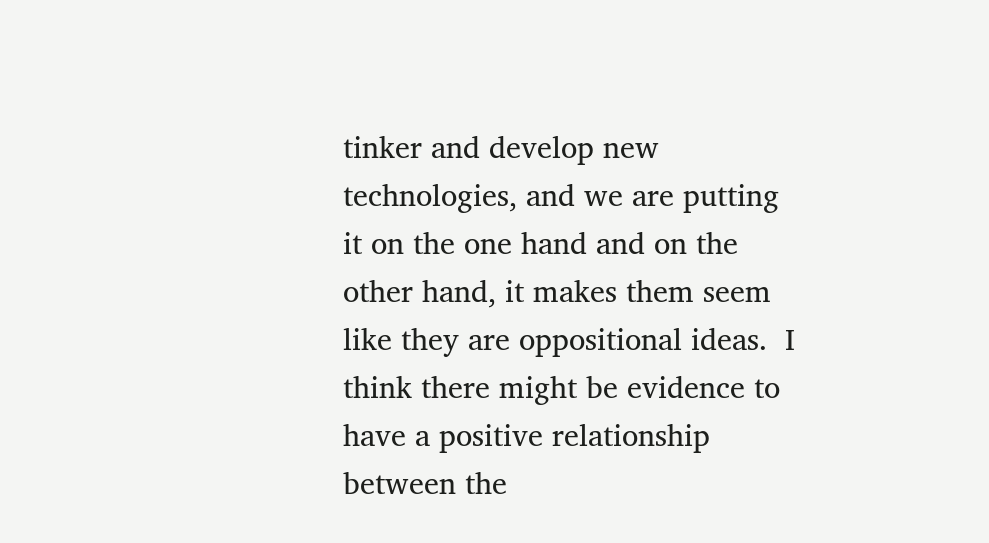tinker and develop new technologies, and we are putting it on the one hand and on the other hand, it makes them seem like they are oppositional ideas.  I think there might be evidence to have a positive relationship between the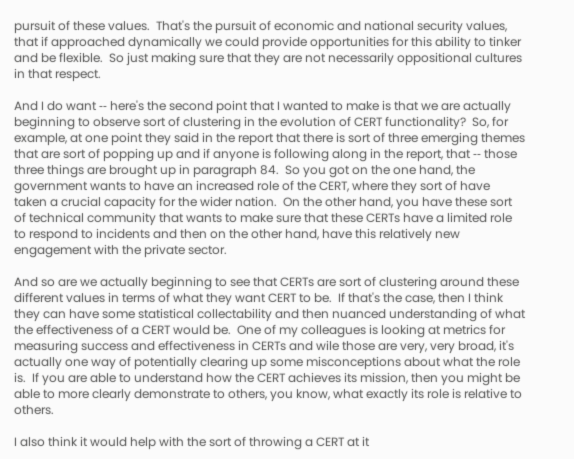pursuit of these values.  That's the pursuit of economic and national security values, that if approached dynamically we could provide opportunities for this ability to tinker and be flexible.  So just making sure that they are not necessarily oppositional cultures in that respect.

And I do want ‑‑ here's the second point that I wanted to make is that we are actually beginning to observe sort of clustering in the evolution of CERT functionality?  So, for example, at one point they said in the report that there is sort of three emerging themes that are sort of popping up and if anyone is following along in the report, that ‑‑ those three things are brought up in paragraph 84.  So you got on the one hand, the government wants to have an increased role of the CERT, where they sort of have taken a crucial capacity for the wider nation.  On the other hand, you have these sort of technical community that wants to make sure that these CERTs have a limited role to respond to incidents and then on the other hand, have this relatively new engagement with the private sector.

And so are we actually beginning to see that CERTs are sort of clustering around these different values in terms of what they want CERT to be.  If that's the case, then I think they can have some statistical collectability and then nuanced understanding of what the effectiveness of a CERT would be.  One of my colleagues is looking at metrics for measuring success and effectiveness in CERTs and wile those are very, very broad, it's actually one way of potentially clearing up some misconceptions about what the role is.  If you are able to understand how the CERT achieves its mission, then you might be able to more clearly demonstrate to others, you know, what exactly its role is relative to others.

I also think it would help with the sort of throwing a CERT at it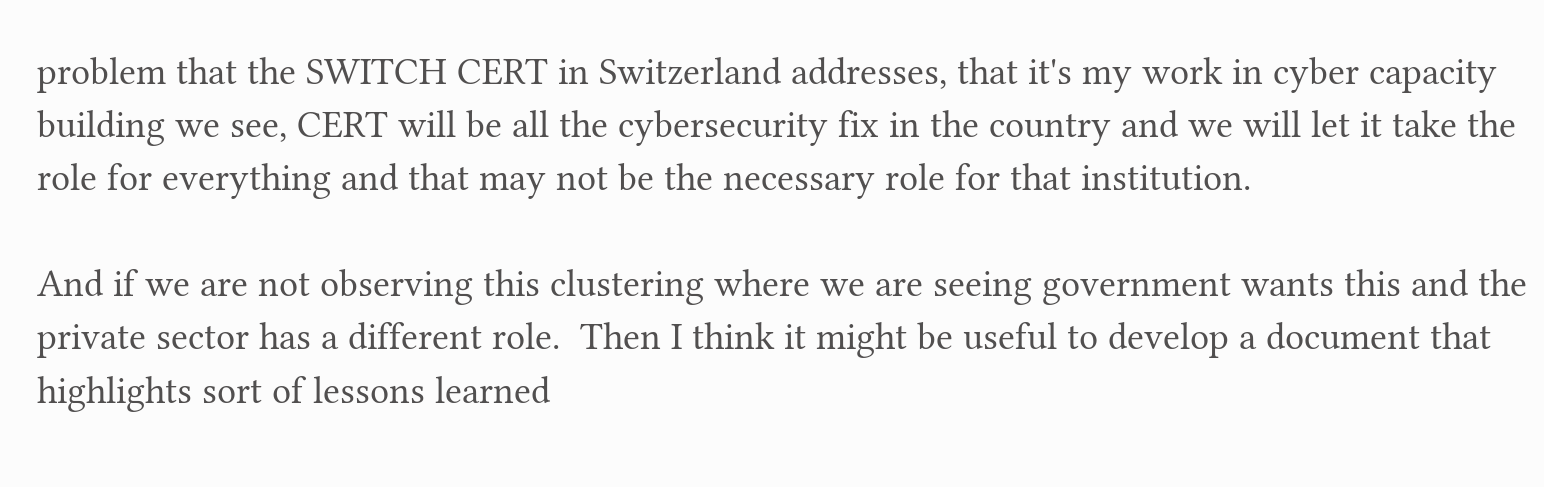problem that the SWITCH CERT in Switzerland addresses, that it's my work in cyber capacity building we see, CERT will be all the cybersecurity fix in the country and we will let it take the role for everything and that may not be the necessary role for that institution.

And if we are not observing this clustering where we are seeing government wants this and the private sector has a different role.  Then I think it might be useful to develop a document that highlights sort of lessons learned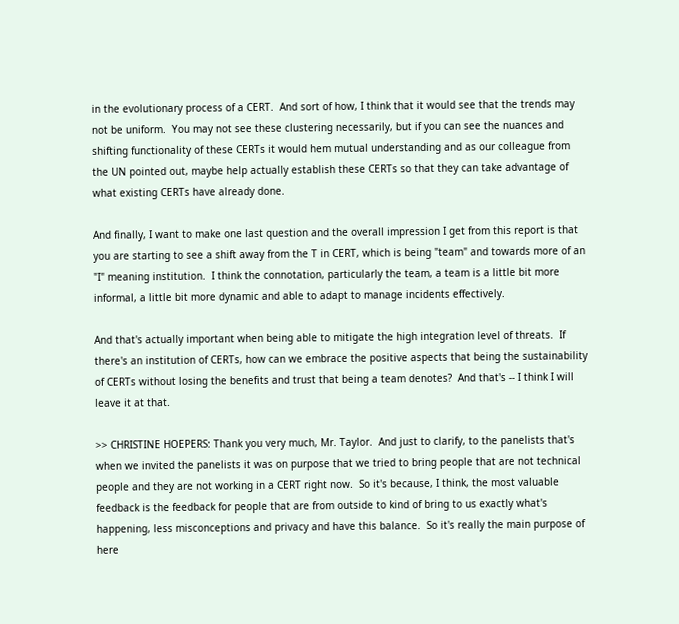in the evolutionary process of a CERT.  And sort of how, I think that it would see that the trends may not be uniform.  You may not see these clustering necessarily, but if you can see the nuances and shifting functionality of these CERTs it would hem mutual understanding and as our colleague from the UN pointed out, maybe help actually establish these CERTs so that they can take advantage of what existing CERTs have already done.

And finally, I want to make one last question and the overall impression I get from this report is that you are starting to see a shift away from the T in CERT, which is being "team" and towards more of an "I" meaning institution.  I think the connotation, particularly the team, a team is a little bit more informal, a little bit more dynamic and able to adapt to manage incidents effectively.

And that's actually important when being able to mitigate the high integration level of threats.  If there's an institution of CERTs, how can we embrace the positive aspects that being the sustainability of CERTs without losing the benefits and trust that being a team denotes?  And that's ‑‑ I think I will leave it at that.

>> CHRISTINE HOEPERS: Thank you very much, Mr. Taylor.  And just to clarify, to the panelists that's when we invited the panelists it was on purpose that we tried to bring people that are not technical people and they are not working in a CERT right now.  So it's because, I think, the most valuable feedback is the feedback for people that are from outside to kind of bring to us exactly what's happening, less misconceptions and privacy and have this balance.  So it's really the main purpose of here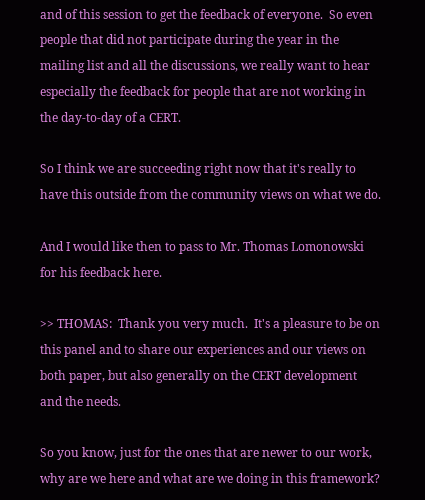and of this session to get the feedback of everyone.  So even people that did not participate during the year in the mailing list and all the discussions, we really want to hear especially the feedback for people that are not working in the day‑to‑day of a CERT.

So I think we are succeeding right now that it's really to have this outside from the community views on what we do.

And I would like then to pass to Mr. Thomas Lomonowski for his feedback here.

>> THOMAS:  Thank you very much.  It's a pleasure to be on this panel and to share our experiences and our views on both paper, but also generally on the CERT development and the needs.

So you know, just for the ones that are newer to our work, why are we here and what are we doing in this framework?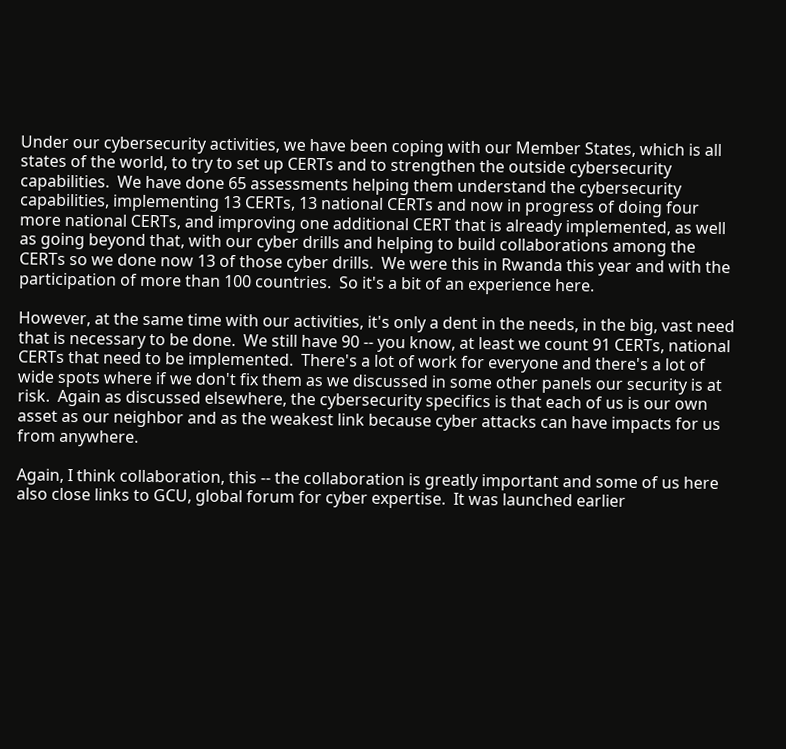Under our cybersecurity activities, we have been coping with our Member States, which is all states of the world, to try to set up CERTs and to strengthen the outside cybersecurity capabilities.  We have done 65 assessments helping them understand the cybersecurity capabilities, implementing 13 CERTs, 13 national CERTs and now in progress of doing four more national CERTs, and improving one additional CERT that is already implemented, as well as going beyond that, with our cyber drills and helping to build collaborations among the CERTs so we done now 13 of those cyber drills.  We were this in Rwanda this year and with the participation of more than 100 countries.  So it's a bit of an experience here.

However, at the same time with our activities, it's only a dent in the needs, in the big, vast need that is necessary to be done.  We still have 90 ‑‑ you know, at least we count 91 CERTs, national CERTs that need to be implemented.  There's a lot of work for everyone and there's a lot of wide spots where if we don't fix them as we discussed in some other panels our security is at risk.  Again as discussed elsewhere, the cybersecurity specifics is that each of us is our own asset as our neighbor and as the weakest link because cyber attacks can have impacts for us from anywhere.

Again, I think collaboration, this ‑‑ the collaboration is greatly important and some of us here also close links to GCU, global forum for cyber expertise.  It was launched earlier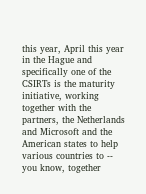this year, April this year in the Hague and specifically one of the CSIRTs is the maturity initiative, working together with the partners, the Netherlands and Microsoft and the American states to help various countries to ‑‑ you know, together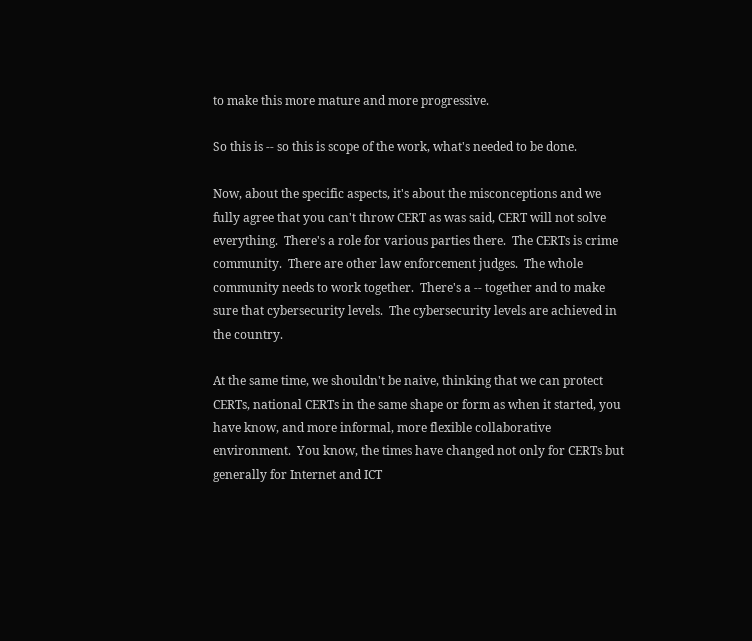to make this more mature and more progressive.

So this is ‑‑ so this is scope of the work, what's needed to be done.

Now, about the specific aspects, it's about the misconceptions and we fully agree that you can't throw CERT as was said, CERT will not solve everything.  There's a role for various parties there.  The CERTs is crime community.  There are other law enforcement judges.  The whole community needs to work together.  There's a ‑‑ together and to make sure that cybersecurity levels.  The cybersecurity levels are achieved in the country.

At the same time, we shouldn't be naive, thinking that we can protect CERTs, national CERTs in the same shape or form as when it started, you have know, and more informal, more flexible collaborative environment.  You know, the times have changed not only for CERTs but generally for Internet and ICT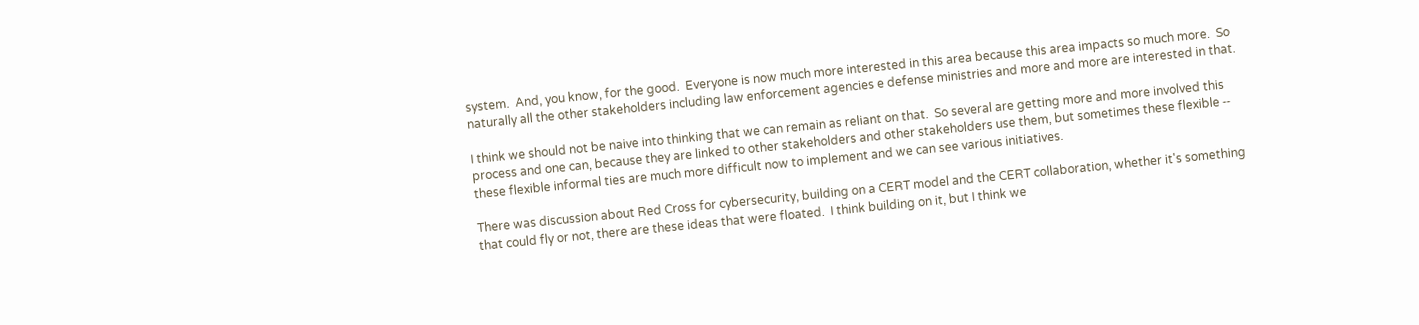system.  And, you know, for the good.  Everyone is now much more interested in this area because this area impacts so much more.  So naturally all the other stakeholders including law enforcement agencies e defense ministries and more and more are interested in that.

I think we should not be naive into thinking that we can remain as reliant on that.  So several are getting more and more involved this process and one can, because they are linked to other stakeholders and other stakeholders use them, but sometimes these flexible ‑‑ these flexible informal ties are much more difficult now to implement and we can see various initiatives.

There was discussion about Red Cross for cybersecurity, building on a CERT model and the CERT collaboration, whether it's something that could fly or not, there are these ideas that were floated.  I think building on it, but I think we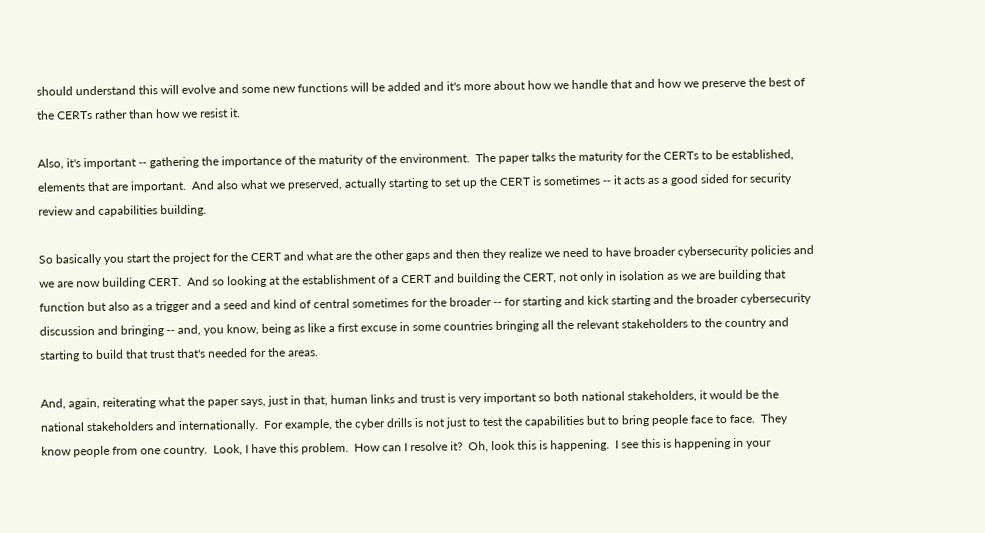should understand this will evolve and some new functions will be added and it's more about how we handle that and how we preserve the best of the CERTs rather than how we resist it.

Also, it's important ‑‑ gathering the importance of the maturity of the environment.  The paper talks the maturity for the CERTs to be established, elements that are important.  And also what we preserved, actually starting to set up the CERT is sometimes ‑‑ it acts as a good sided for security review and capabilities building.

So basically you start the project for the CERT and what are the other gaps and then they realize we need to have broader cybersecurity policies and we are now building CERT.  And so looking at the establishment of a CERT and building the CERT, not only in isolation as we are building that function but also as a trigger and a seed and kind of central sometimes for the broader ‑‑ for starting and kick starting and the broader cybersecurity discussion and bringing ‑‑ and, you know, being as like a first excuse in some countries bringing all the relevant stakeholders to the country and starting to build that trust that's needed for the areas.

And, again, reiterating what the paper says, just in that, human links and trust is very important so both national stakeholders, it would be the national stakeholders and internationally.  For example, the cyber drills is not just to test the capabilities but to bring people face to face.  They know people from one country.  Look, I have this problem.  How can I resolve it?  Oh, look this is happening.  I see this is happening in your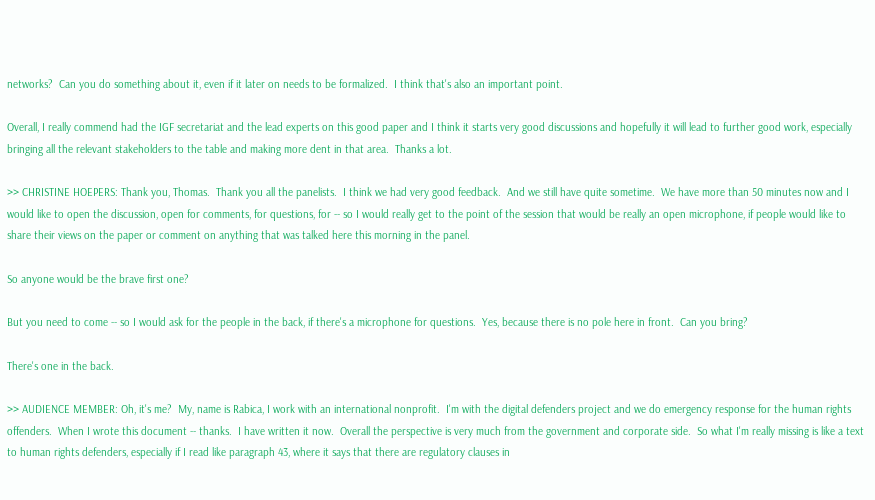networks?  Can you do something about it, even if it later on needs to be formalized.  I think that's also an important point.

Overall, I really commend had the IGF secretariat and the lead experts on this good paper and I think it starts very good discussions and hopefully it will lead to further good work, especially bringing all the relevant stakeholders to the table and making more dent in that area.  Thanks a lot.

>> CHRISTINE HOEPERS: Thank you, Thomas.  Thank you all the panelists.  I think we had very good feedback.  And we still have quite sometime.  We have more than 50 minutes now and I would like to open the discussion, open for comments, for questions, for ‑‑ so I would really get to the point of the session that would be really an open microphone, if people would like to share their views on the paper or comment on anything that was talked here this morning in the panel.

So anyone would be the brave first one?

But you need to come ‑‑ so I would ask for the people in the back, if there's a microphone for questions.  Yes, because there is no pole here in front.  Can you bring?

There's one in the back.

>> AUDIENCE MEMBER: Oh, it's me?  My, name is Rabica, I work with an international nonprofit.  I'm with the digital defenders project and we do emergency response for the human rights offenders.  When I wrote this document ‑‑ thanks.  I have written it now.  Overall the perspective is very much from the government and corporate side.  So what I'm really missing is like a text to human rights defenders, especially if I read like paragraph 43, where it says that there are regulatory clauses in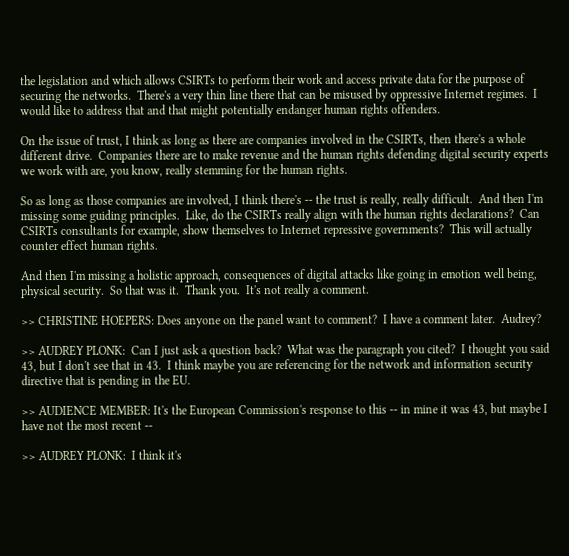the legislation and which allows CSIRTs to perform their work and access private data for the purpose of securing the networks.  There's a very thin line there that can be misused by oppressive Internet regimes.  I would like to address that and that might potentially endanger human rights offenders.

On the issue of trust, I think as long as there are companies involved in the CSIRTs, then there's a whole different drive.  Companies there are to make revenue and the human rights defending digital security experts we work with are, you know, really stemming for the human rights.

So as long as those companies are involved, I think there's ‑‑ the trust is really, really difficult.  And then I'm missing some guiding principles.  Like, do the CSIRTs really align with the human rights declarations?  Can CSIRTs consultants for example, show themselves to Internet repressive governments?  This will actually counter effect human rights.

And then I'm missing a holistic approach, consequences of digital attacks like going in emotion well being, physical security.  So that was it.  Thank you.  It's not really a comment.

>> CHRISTINE HOEPERS: Does anyone on the panel want to comment?  I have a comment later.  Audrey?

>> AUDREY PLONK:  Can I just ask a question back?  What was the paragraph you cited?  I thought you said 43, but I don't see that in 43.  I think maybe you are referencing for the network and information security directive that is pending in the EU.

>> AUDIENCE MEMBER: It's the European Commission's response to this ‑‑ in mine it was 43, but maybe I have not the most recent ‑‑

>> AUDREY PLONK:  I think it's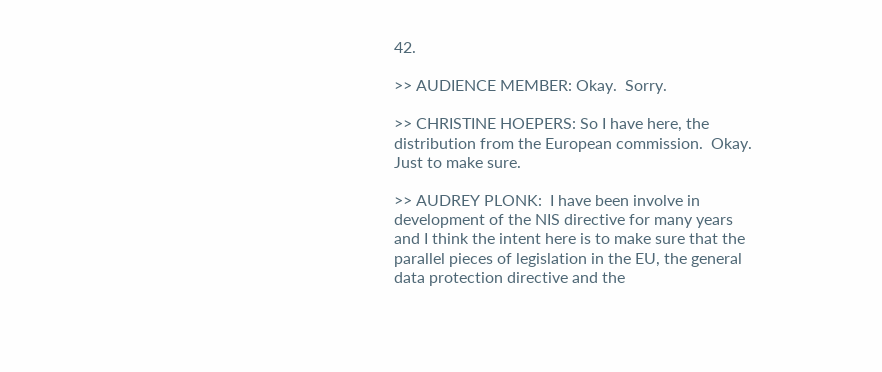42.

>> AUDIENCE MEMBER: Okay.  Sorry.

>> CHRISTINE HOEPERS: So I have here, the distribution from the European commission.  Okay.  Just to make sure.

>> AUDREY PLONK:  I have been involve in development of the NIS directive for many years and I think the intent here is to make sure that the parallel pieces of legislation in the EU, the general data protection directive and the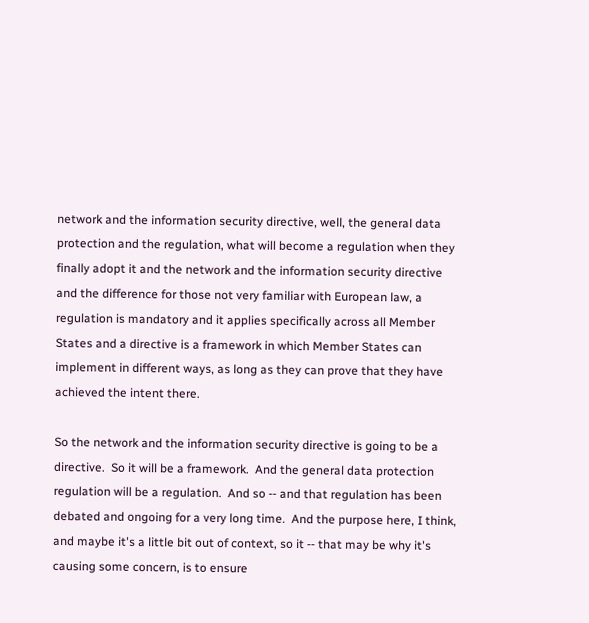network and the information security directive, well, the general data protection and the regulation, what will become a regulation when they finally adopt it and the network and the information security directive and the difference for those not very familiar with European law, a regulation is mandatory and it applies specifically across all Member States and a directive is a framework in which Member States can implement in different ways, as long as they can prove that they have achieved the intent there.

So the network and the information security directive is going to be a directive.  So it will be a framework.  And the general data protection regulation will be a regulation.  And so ‑‑ and that regulation has been debated and ongoing for a very long time.  And the purpose here, I think, and maybe it's a little bit out of context, so it ‑‑ that may be why it's causing some concern, is to ensure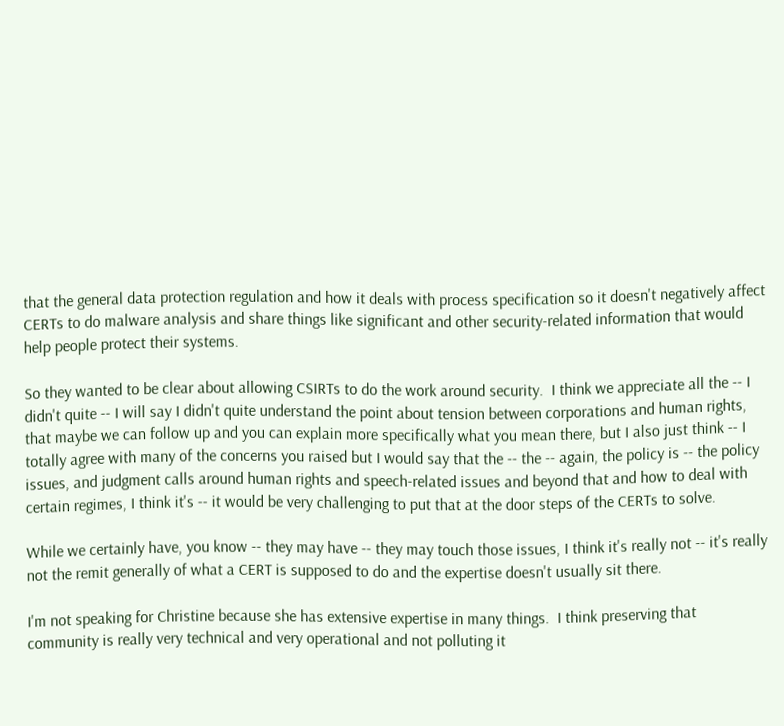that the general data protection regulation and how it deals with process specification so it doesn't negatively affect CERTs to do malware analysis and share things like significant and other security‑related information that would help people protect their systems.

So they wanted to be clear about allowing CSIRTs to do the work around security.  I think we appreciate all the ‑‑ I didn't quite ‑‑ I will say I didn't quite understand the point about tension between corporations and human rights, that maybe we can follow up and you can explain more specifically what you mean there, but I also just think ‑‑ I totally agree with many of the concerns you raised but I would say that the ‑‑ the ‑‑ again, the policy is ‑‑ the policy issues, and judgment calls around human rights and speech‑related issues and beyond that and how to deal with certain regimes, I think it's ‑‑ it would be very challenging to put that at the door steps of the CERTs to solve.

While we certainly have, you know ‑‑ they may have ‑‑ they may touch those issues, I think it's really not ‑‑ it's really not the remit generally of what a CERT is supposed to do and the expertise doesn't usually sit there.

I'm not speaking for Christine because she has extensive expertise in many things.  I think preserving that community is really very technical and very operational and not polluting it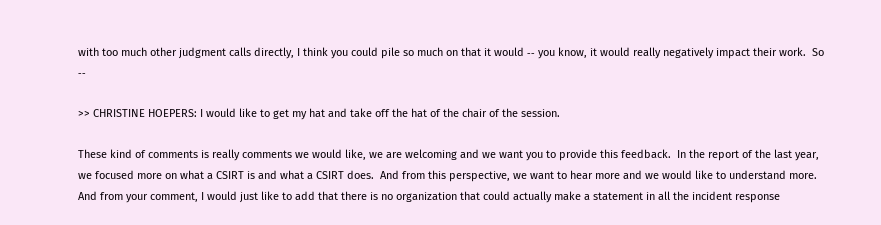with too much other judgment calls directly, I think you could pile so much on that it would ‑‑ you know, it would really negatively impact their work.  So ‑‑

>> CHRISTINE HOEPERS: I would like to get my hat and take off the hat of the chair of the session.

These kind of comments is really comments we would like, we are welcoming and we want you to provide this feedback.  In the report of the last year, we focused more on what a CSIRT is and what a CSIRT does.  And from this perspective, we want to hear more and we would like to understand more.  And from your comment, I would just like to add that there is no organization that could actually make a statement in all the incident response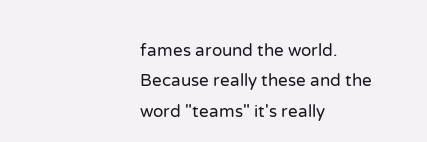fames around the world.  Because really these and the word "teams" it's really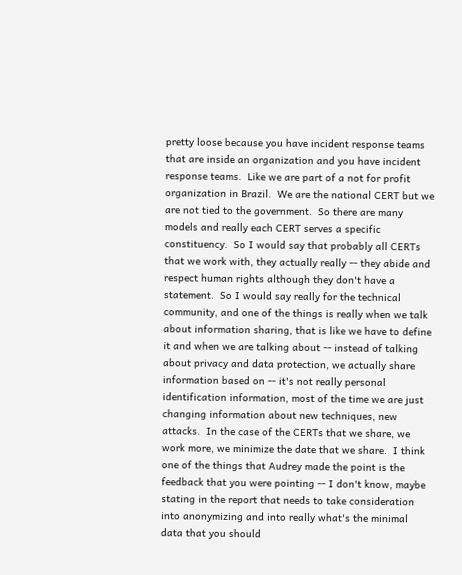pretty loose because you have incident response teams that are inside an organization and you have incident response teams.  Like we are part of a not for profit organization in Brazil.  We are the national CERT but we are not tied to the government.  So there are many models and really each CERT serves a specific constituency.  So I would say that probably all CERTs that we work with, they actually really ‑‑ they abide and respect human rights although they don't have a statement.  So I would say really for the technical community, and one of the things is really when we talk about information sharing, that is like we have to define it and when we are talking about ‑‑ instead of talking about privacy and data protection, we actually share information based on ‑‑ it's not really personal identification information, most of the time we are just changing information about new techniques, new attacks.  In the case of the CERTs that we share, we work more, we minimize the date that we share.  I think one of the things that Audrey made the point is the feedback that you were pointing ‑‑ I don't know, maybe stating in the report that needs to take consideration into anonymizing and into really what's the minimal data that you should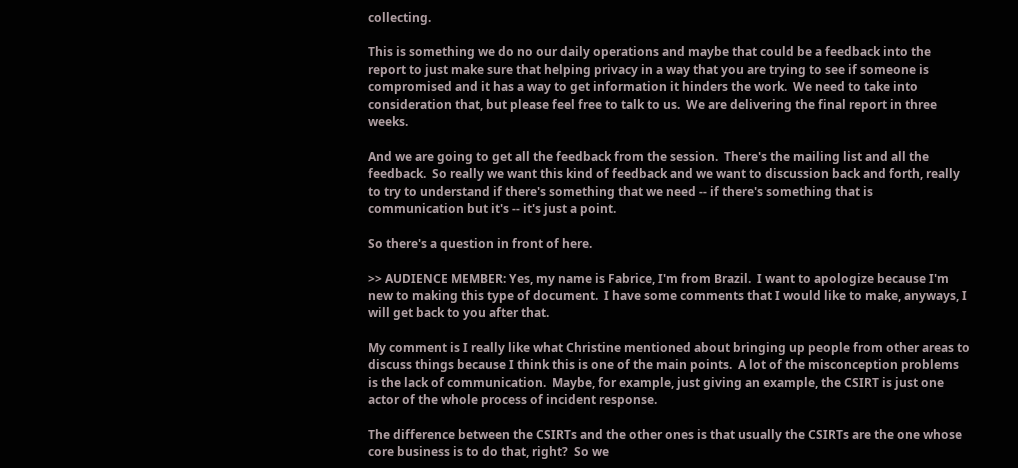collecting.

This is something we do no our daily operations and maybe that could be a feedback into the report to just make sure that helping privacy in a way that you are trying to see if someone is compromised and it has a way to get information it hinders the work.  We need to take into consideration that, but please feel free to talk to us.  We are delivering the final report in three weeks.

And we are going to get all the feedback from the session.  There's the mailing list and all the feedback.  So really we want this kind of feedback and we want to discussion back and forth, really to try to understand if there's something that we need ‑‑ if there's something that is communication but it's ‑‑ it's just a point.

So there's a question in front of here.

>> AUDIENCE MEMBER: Yes, my name is Fabrice, I'm from Brazil.  I want to apologize because I'm new to making this type of document.  I have some comments that I would like to make, anyways, I will get back to you after that.

My comment is I really like what Christine mentioned about bringing up people from other areas to discuss things because I think this is one of the main points.  A lot of the misconception problems is the lack of communication.  Maybe, for example, just giving an example, the CSIRT is just one actor of the whole process of incident response.

The difference between the CSIRTs and the other ones is that usually the CSIRTs are the one whose core business is to do that, right?  So we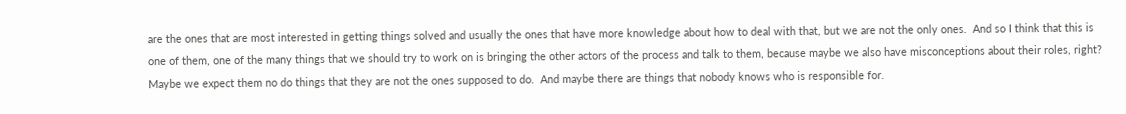are the ones that are most interested in getting things solved and usually the ones that have more knowledge about how to deal with that, but we are not the only ones.  And so I think that this is one of them, one of the many things that we should try to work on is bringing the other actors of the process and talk to them, because maybe we also have misconceptions about their roles, right?  Maybe we expect them no do things that they are not the ones supposed to do.  And maybe there are things that nobody knows who is responsible for.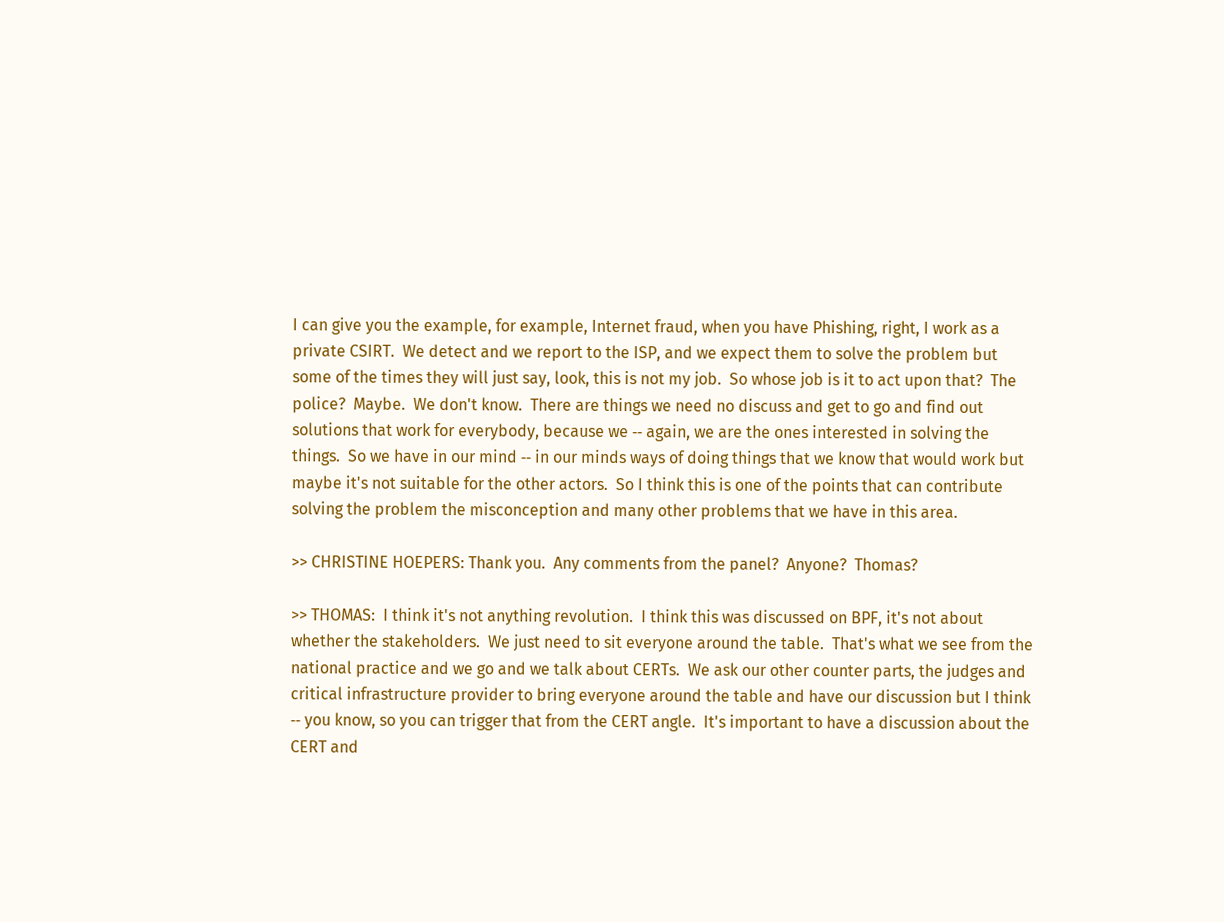I can give you the example, for example, Internet fraud, when you have Phishing, right, I work as a private CSIRT.  We detect and we report to the ISP, and we expect them to solve the problem but some of the times they will just say, look, this is not my job.  So whose job is it to act upon that?  The police?  Maybe.  We don't know.  There are things we need no discuss and get to go and find out solutions that work for everybody, because we ‑‑ again, we are the ones interested in solving the things.  So we have in our mind ‑‑ in our minds ways of doing things that we know that would work but maybe it's not suitable for the other actors.  So I think this is one of the points that can contribute solving the problem the misconception and many other problems that we have in this area.

>> CHRISTINE HOEPERS: Thank you.  Any comments from the panel?  Anyone?  Thomas?

>> THOMAS:  I think it's not anything revolution.  I think this was discussed on BPF, it's not about whether the stakeholders.  We just need to sit everyone around the table.  That's what we see from the national practice and we go and we talk about CERTs.  We ask our other counter parts, the judges and critical infrastructure provider to bring everyone around the table and have our discussion but I think ‑‑ you know, so you can trigger that from the CERT angle.  It's important to have a discussion about the CERT and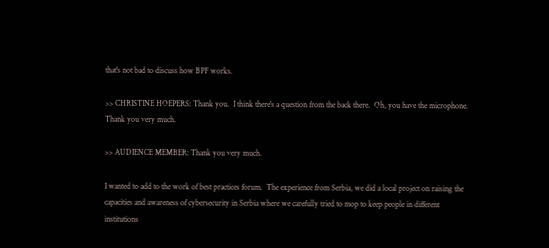that's not bad to discuss how BPF works.

>> CHRISTINE HOEPERS: Thank you.  I think there's a question from the back there.  Oh, you have the microphone.  Thank you very much.

>> AUDIENCE MEMBER: Thank you very much.

I wanted to add to the work of best practices forum.  The experience from Serbia, we did a local project on raising the capacities and awareness of cybersecurity in Serbia where we carefully tried to mop to keep people in different institutions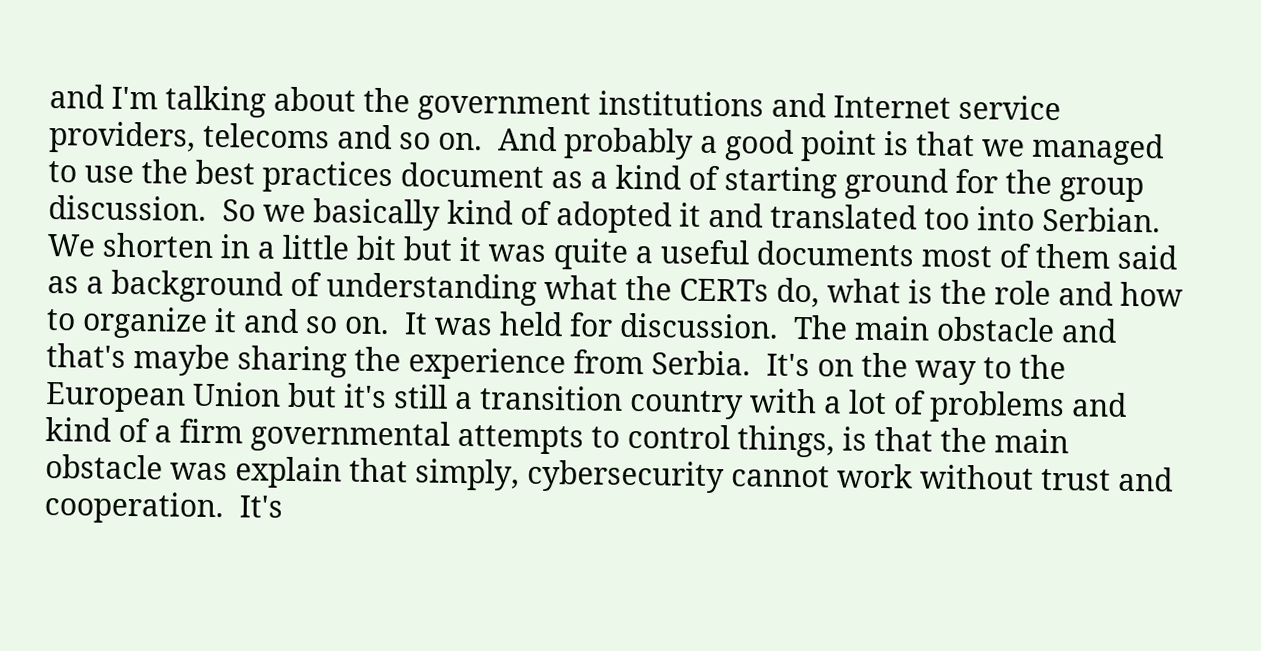and I'm talking about the government institutions and Internet service providers, telecoms and so on.  And probably a good point is that we managed to use the best practices document as a kind of starting ground for the group discussion.  So we basically kind of adopted it and translated too into Serbian.  We shorten in a little bit but it was quite a useful documents most of them said as a background of understanding what the CERTs do, what is the role and how to organize it and so on.  It was held for discussion.  The main obstacle and that's maybe sharing the experience from Serbia.  It's on the way to the European Union but it's still a transition country with a lot of problems and kind of a firm governmental attempts to control things, is that the main obstacle was explain that simply, cybersecurity cannot work without trust and cooperation.  It's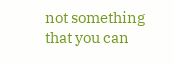not something that you can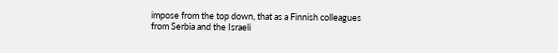impose from the top down, that as a Finnish colleagues from Serbia and the Israeli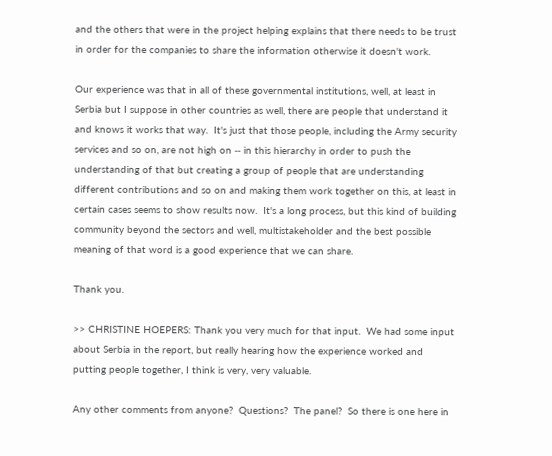and the others that were in the project helping explains that there needs to be trust in order for the companies to share the information otherwise it doesn't work.

Our experience was that in all of these governmental institutions, well, at least in Serbia but I suppose in other countries as well, there are people that understand it and knows it works that way.  It's just that those people, including the Army security services and so on, are not high on ‑‑ in this hierarchy in order to push the understanding of that but creating a group of people that are understanding different contributions and so on and making them work together on this, at least in certain cases seems to show results now.  It's a long process, but this kind of building community beyond the sectors and well, multistakeholder and the best possible meaning of that word is a good experience that we can share.

Thank you.

>> CHRISTINE HOEPERS: Thank you very much for that input.  We had some input about Serbia in the report, but really hearing how the experience worked and putting people together, I think is very, very valuable.

Any other comments from anyone?  Questions?  The panel?  So there is one here in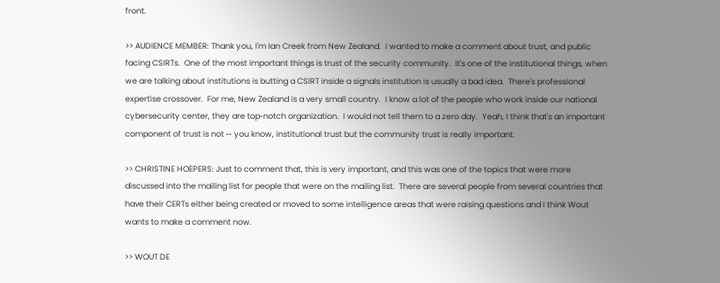front.

>> AUDIENCE MEMBER: Thank you, I'm Ian Creek from New Zealand.  I wanted to make a comment about trust, and public facing CSIRTs.  One of the most important things is trust of the security community.  It's one of the institutional things, when we are talking about institutions is butting a CSIRT inside a signals institution is usually a bad idea.  There's professional expertise crossover.  For me, New Zealand is a very small country.  I know a lot of the people who work inside our national cybersecurity center, they are top‑notch organization.  I would not tell them to a zero day.  Yeah, I think that's an important component of trust is not ‑‑ you know, institutional trust but the community trust is really important.

>> CHRISTINE HOEPERS: Just to comment that, this is very important, and this was one of the topics that were more discussed into the mailing list for people that were on the mailing list.  There are several people from several countries that have their CERTs either being created or moved to some intelligence areas that were raising questions and I think Wout wants to make a comment now.

>> WOUT DE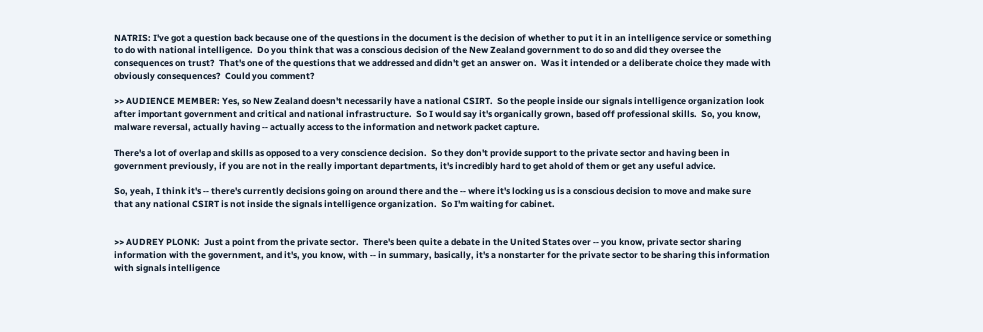NATRIS: I've got a question back because one of the questions in the document is the decision of whether to put it in an intelligence service or something to do with national intelligence.  Do you think that was a conscious decision of the New Zealand government to do so and did they oversee the consequences on trust?  That's one of the questions that we addressed and didn't get an answer on.  Was it intended or a deliberate choice they made with obviously consequences?  Could you comment?

>> AUDIENCE MEMBER: Yes, so New Zealand doesn't necessarily have a national CSIRT.  So the people inside our signals intelligence organization look after important government and critical and national infrastructure.  So I would say it's organically grown, based off professional skills.  So, you know, malware reversal, actually having ‑‑ actually access to the information and network packet capture.

There's a lot of overlap and skills as opposed to a very conscience decision.  So they don't provide support to the private sector and having been in government previously, if you are not in the really important departments, it's incredibly hard to get ahold of them or get any useful advice.

So, yeah, I think it's ‑‑ there's currently decisions going on around there and the ‑‑ where it's locking us is a conscious decision to move and make sure that any national CSIRT is not inside the signals intelligence organization.  So I'm waiting for cabinet.


>> AUDREY PLONK:  Just a point from the private sector.  There's been quite a debate in the United States over ‑‑ you know, private sector sharing information with the government, and it's, you know, with ‑‑ in summary, basically, it's a nonstarter for the private sector to be sharing this information with signals intelligence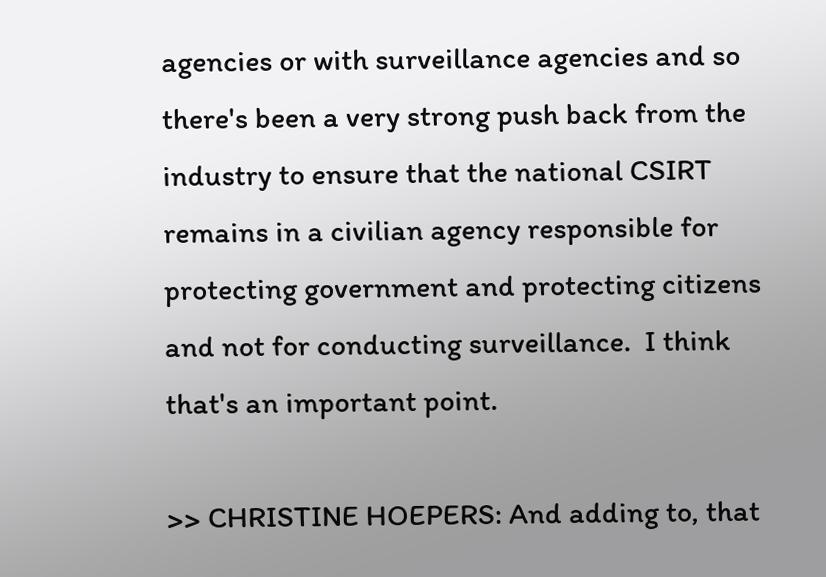agencies or with surveillance agencies and so there's been a very strong push back from the industry to ensure that the national CSIRT remains in a civilian agency responsible for protecting government and protecting citizens and not for conducting surveillance.  I think that's an important point.

>> CHRISTINE HOEPERS: And adding to, that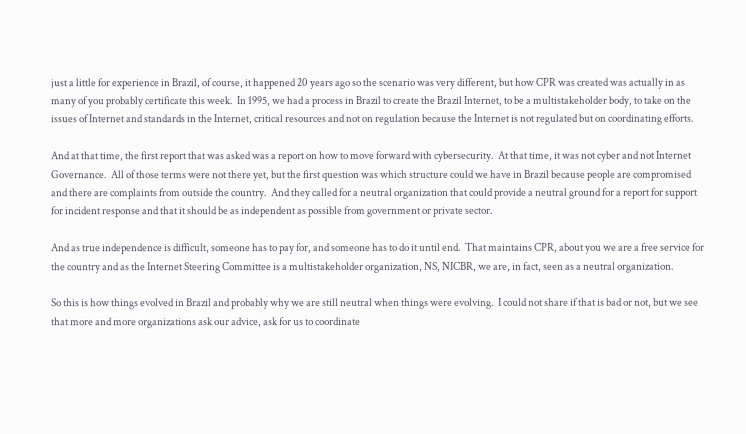just a little for experience in Brazil, of course, it happened 20 years ago so the scenario was very different, but how CPR was created was actually in as many of you probably certificate this week.  In 1995, we had a process in Brazil to create the Brazil Internet, to be a multistakeholder body, to take on the issues of Internet and standards in the Internet, critical resources and not on regulation because the Internet is not regulated but on coordinating efforts.

And at that time, the first report that was asked was a report on how to move forward with cybersecurity.  At that time, it was not cyber and not Internet Governance.  All of those terms were not there yet, but the first question was which structure could we have in Brazil because people are compromised and there are complaints from outside the country.  And they called for a neutral organization that could provide a neutral ground for a report for support for incident response and that it should be as independent as possible from government or private sector.

And as true independence is difficult, someone has to pay for, and someone has to do it until end.  That maintains CPR, about you we are a free service for the country and as the Internet Steering Committee is a multistakeholder organization, NS, NICBR, we are, in fact, seen as a neutral organization.

So this is how things evolved in Brazil and probably why we are still neutral when things were evolving.  I could not share if that is bad or not, but we see that more and more organizations ask our advice, ask for us to coordinate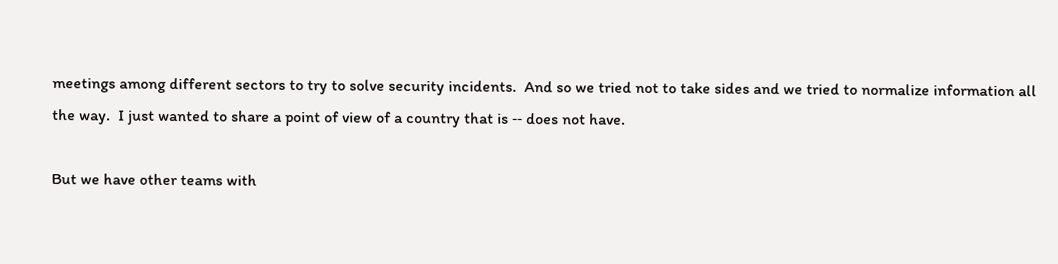meetings among different sectors to try to solve security incidents.  And so we tried not to take sides and we tried to normalize information all the way.  I just wanted to share a point of view of a country that is ‑‑ does not have.

But we have other teams with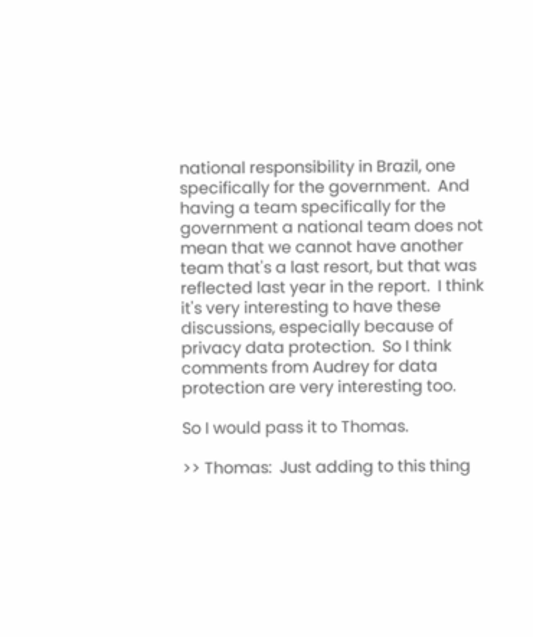national responsibility in Brazil, one specifically for the government.  And having a team specifically for the government a national team does not mean that we cannot have another team that's a last resort, but that was reflected last year in the report.  I think it's very interesting to have these discussions, especially because of privacy data protection.  So I think comments from Audrey for data protection are very interesting too.

So I would pass it to Thomas.

>> Thomas:  Just adding to this thing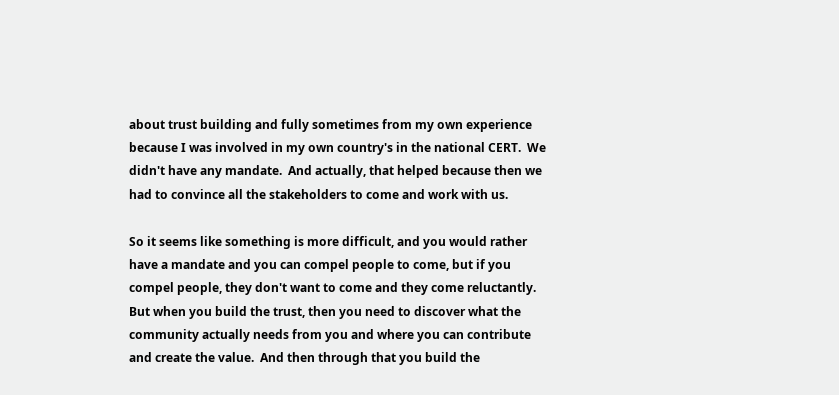about trust building and fully sometimes from my own experience because I was involved in my own country's in the national CERT.  We didn't have any mandate.  And actually, that helped because then we had to convince all the stakeholders to come and work with us.

So it seems like something is more difficult, and you would rather have a mandate and you can compel people to come, but if you compel people, they don't want to come and they come reluctantly.  But when you build the trust, then you need to discover what the community actually needs from you and where you can contribute and create the value.  And then through that you build the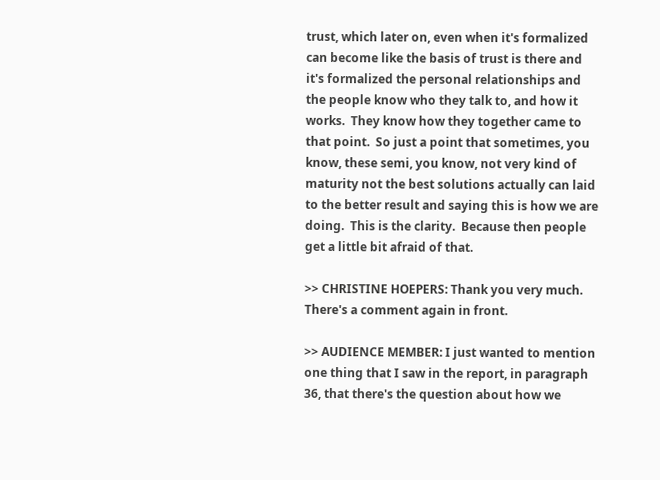trust, which later on, even when it's formalized can become like the basis of trust is there and it's formalized the personal relationships and the people know who they talk to, and how it works.  They know how they together came to that point.  So just a point that sometimes, you know, these semi, you know, not very kind of maturity not the best solutions actually can laid to the better result and saying this is how we are doing.  This is the clarity.  Because then people get a little bit afraid of that.

>> CHRISTINE HOEPERS: Thank you very much.  There's a comment again in front.

>> AUDIENCE MEMBER: I just wanted to mention one thing that I saw in the report, in paragraph 36, that there's the question about how we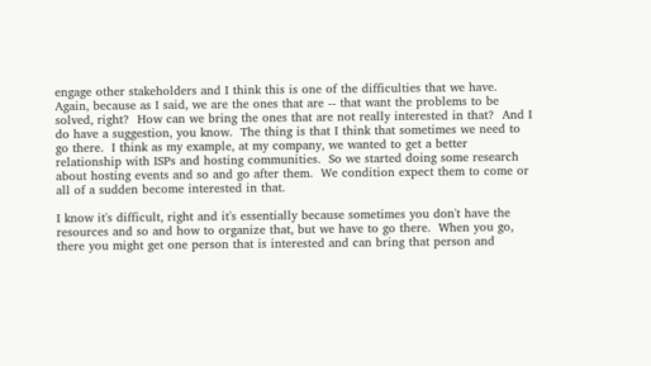engage other stakeholders and I think this is one of the difficulties that we have.  Again, because as I said, we are the ones that are ‑‑ that want the problems to be solved, right?  How can we bring the ones that are not really interested in that?  And I do have a suggestion, you know.  The thing is that I think that sometimes we need to go there.  I think as my example, at my company, we wanted to get a better relationship with ISPs and hosting communities.  So we started doing some research about hosting events and so and go after them.  We condition expect them to come or all of a sudden become interested in that.

I know it's difficult, right and it's essentially because sometimes you don't have the resources and so and how to organize that, but we have to go there.  When you go, there you might get one person that is interested and can bring that person and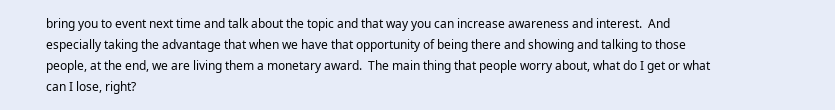bring you to event next time and talk about the topic and that way you can increase awareness and interest.  And especially taking the advantage that when we have that opportunity of being there and showing and talking to those people, at the end, we are living them a monetary award.  The main thing that people worry about, what do I get or what can I lose, right?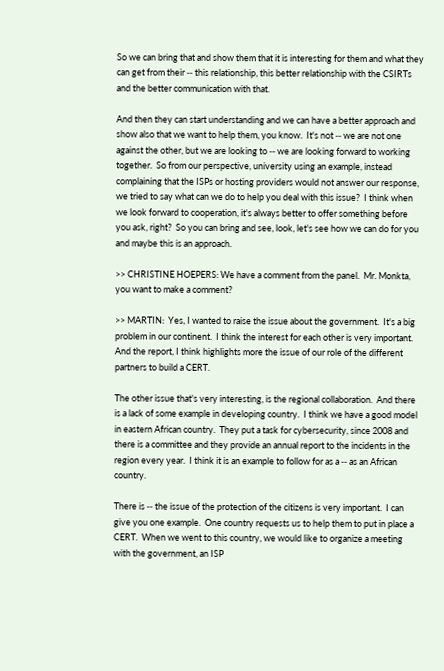So we can bring that and show them that it is interesting for them and what they can get from their ‑‑ this relationship, this better relationship with the CSIRTs and the better communication with that.

And then they can start understanding and we can have a better approach and show also that we want to help them, you know.  It's not ‑‑ we are not one against the other, but we are looking to ‑‑ we are looking forward to working together.  So from our perspective, university using an example, instead complaining that the ISPs or hosting providers would not answer our response, we tried to say what can we do to help you deal with this issue?  I think when we look forward to cooperation, it's always better to offer something before you ask, right?  So you can bring and see, look, let's see how we can do for you and maybe this is an approach.

>> CHRISTINE HOEPERS: We have a comment from the panel.  Mr. Monkta, you want to make a comment?

>> MARTIN:  Yes, I wanted to raise the issue about the government.  It's a big problem in our continent.  I think the interest for each other is very important.  And the report, I think highlights more the issue of our role of the different partners to build a CERT.

The other issue that's very interesting, is the regional collaboration.  And there is a lack of some example in developing country.  I think we have a good model in eastern African country.  They put a task for cybersecurity, since 2008 and there is a committee and they provide an annual report to the incidents in the region every year.  I think it is an example to follow for as a ‑‑ as an African country.

There is ‑‑ the issue of the protection of the citizens is very important.  I can give you one example.  One country requests us to help them to put in place a CERT.  When we went to this country, we would like to organize a meeting with the government, an ISP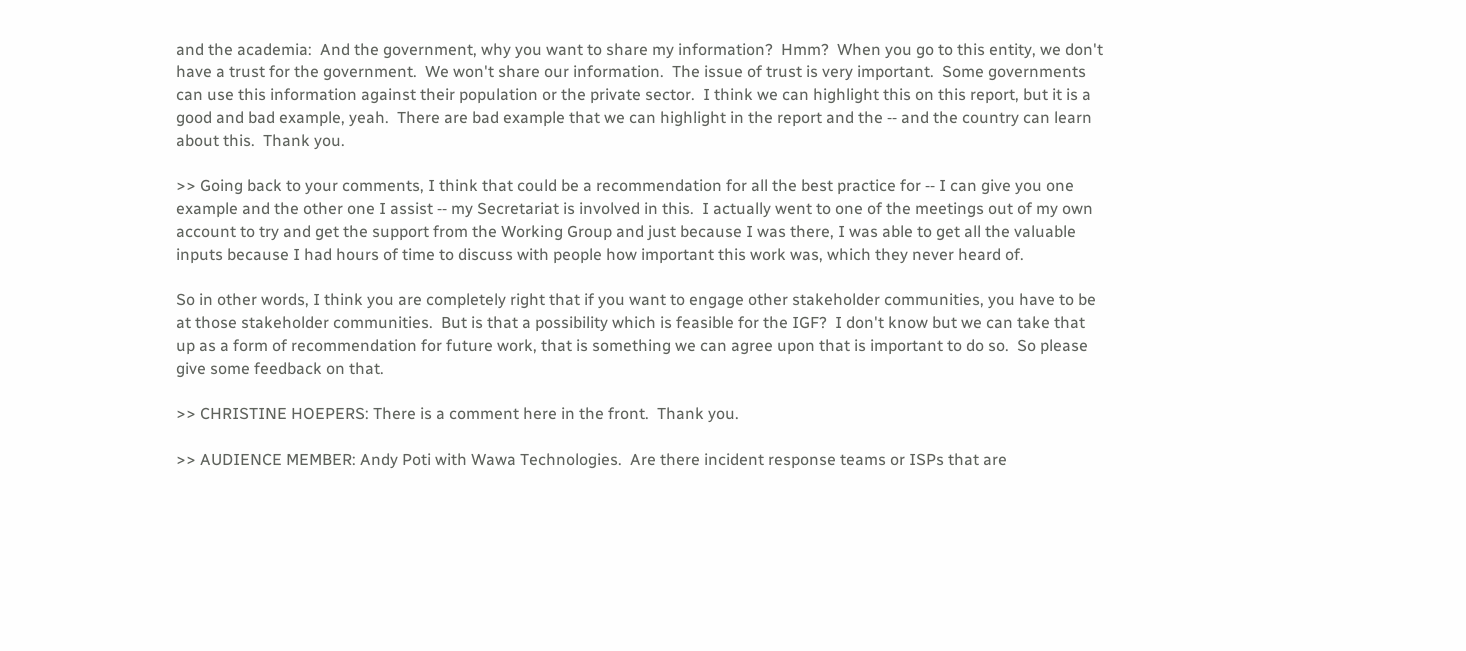and the academia:  And the government, why you want to share my information?  Hmm?  When you go to this entity, we don't have a trust for the government.  We won't share our information.  The issue of trust is very important.  Some governments can use this information against their population or the private sector.  I think we can highlight this on this report, but it is a good and bad example, yeah.  There are bad example that we can highlight in the report and the ‑‑ and the country can learn about this.  Thank you.

>> Going back to your comments, I think that could be a recommendation for all the best practice for ‑‑ I can give you one example and the other one I assist ‑‑ my Secretariat is involved in this.  I actually went to one of the meetings out of my own account to try and get the support from the Working Group and just because I was there, I was able to get all the valuable inputs because I had hours of time to discuss with people how important this work was, which they never heard of.

So in other words, I think you are completely right that if you want to engage other stakeholder communities, you have to be at those stakeholder communities.  But is that a possibility which is feasible for the IGF?  I don't know but we can take that up as a form of recommendation for future work, that is something we can agree upon that is important to do so.  So please give some feedback on that.

>> CHRISTINE HOEPERS: There is a comment here in the front.  Thank you.

>> AUDIENCE MEMBER: Andy Poti with Wawa Technologies.  Are there incident response teams or ISPs that are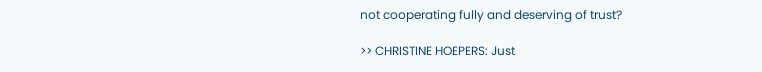not cooperating fully and deserving of trust?

>> CHRISTINE HOEPERS: Just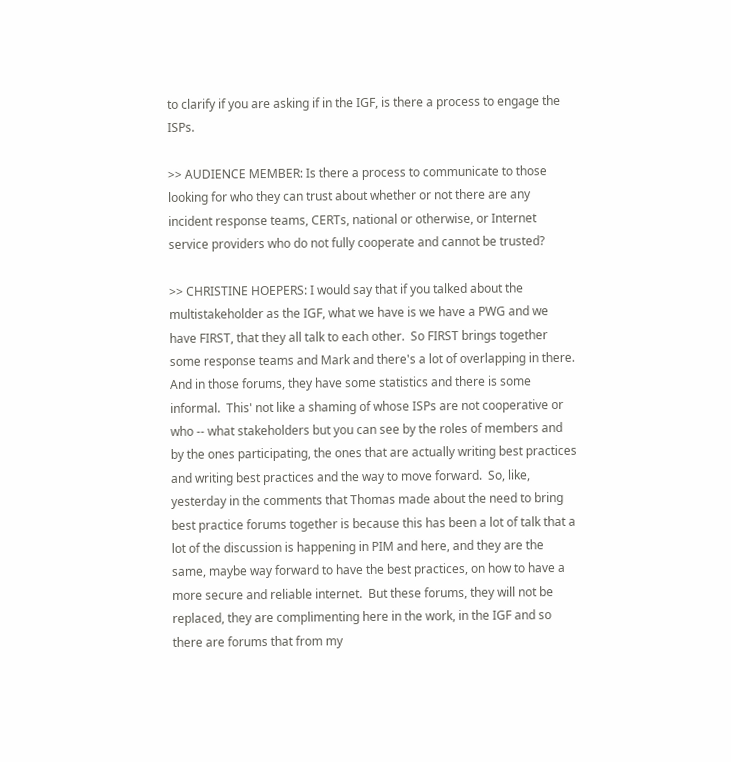to clarify if you are asking if in the IGF, is there a process to engage the ISPs.

>> AUDIENCE MEMBER: Is there a process to communicate to those looking for who they can trust about whether or not there are any incident response teams, CERTs, national or otherwise, or Internet service providers who do not fully cooperate and cannot be trusted?

>> CHRISTINE HOEPERS: I would say that if you talked about the multistakeholder as the IGF, what we have is we have a PWG and we have FIRST, that they all talk to each other.  So FIRST brings together some response teams and Mark and there's a lot of overlapping in there.  And in those forums, they have some statistics and there is some informal.  This' not like a shaming of whose ISPs are not cooperative or who ‑‑ what stakeholders but you can see by the roles of members and by the ones participating, the ones that are actually writing best practices and writing best practices and the way to move forward.  So, like, yesterday in the comments that Thomas made about the need to bring best practice forums together is because this has been a lot of talk that a lot of the discussion is happening in PIM and here, and they are the same, maybe way forward to have the best practices, on how to have a more secure and reliable internet.  But these forums, they will not be replaced, they are complimenting here in the work, in the IGF and so there are forums that from my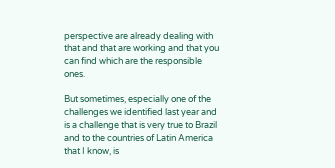perspective are already dealing with that and that are working and that you can find which are the responsible ones.

But sometimes, especially one of the challenges we identified last year and is a challenge that is very true to Brazil and to the countries of Latin America that I know, is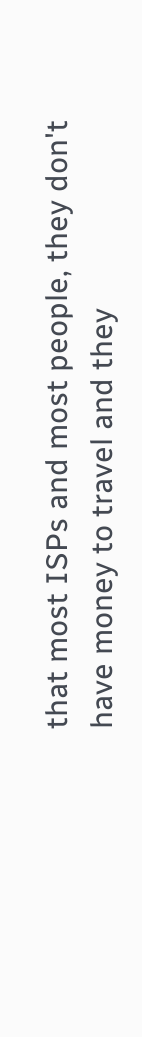that most ISPs and most people, they don't have money to travel and they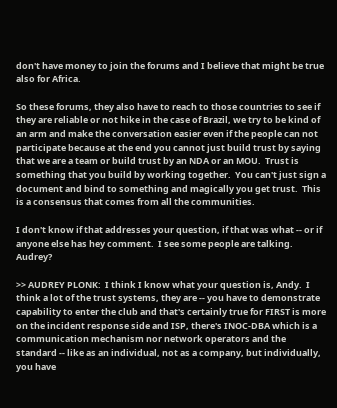don't have money to join the forums and I believe that might be true also for Africa.

So these forums, they also have to reach to those countries to see if they are reliable or not hike in the case of Brazil, we try to be kind of an arm and make the conversation easier even if the people can not participate because at the end you cannot just build trust by saying that we are a team or build trust by an NDA or an MOU.  Trust is something that you build by working together.  You can't just sign a document and bind to something and magically you get trust.  This is a consensus that comes from all the communities.

I don't know if that addresses your question, if that was what ‑‑ or if anyone else has hey comment.  I see some people are talking.  Audrey?

>> AUDREY PLONK:  I think I know what your question is, Andy.  I think a lot of the trust systems, they are ‑‑ you have to demonstrate capability to enter the club and that's certainly true for FIRST is more on the incident response side and ISP, there's INOC‑DBA which is a communication mechanism nor network operators and the standard ‑‑ like as an individual, not as a company, but individually, you have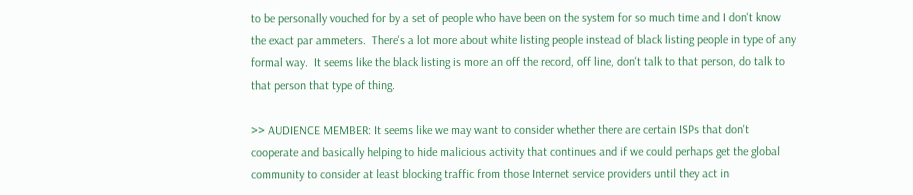to be personally vouched for by a set of people who have been on the system for so much time and I don't know the exact par ammeters.  There's a lot more about white listing people instead of black listing people in type of any formal way.  It seems like the black listing is more an off the record, off line, don't talk to that person, do talk to that person that type of thing.

>> AUDIENCE MEMBER: It seems like we may want to consider whether there are certain ISPs that don't cooperate and basically helping to hide malicious activity that continues and if we could perhaps get the global community to consider at least blocking traffic from those Internet service providers until they act in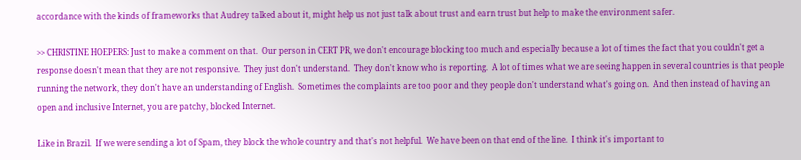accordance with the kinds of frameworks that Audrey talked about it, might help us not just talk about trust and earn trust but help to make the environment safer.

>> CHRISTINE HOEPERS: Just to make a comment on that.  Our person in CERT PR, we don't encourage blocking too much and especially because a lot of times the fact that you couldn't get a response doesn't mean that they are not responsive.  They just don't understand.  They don't know who is reporting.  A lot of times what we are seeing happen in several countries is that people running the network, they don't have an understanding of English.  Sometimes the complaints are too poor and they people don't understand what's going on.  And then instead of having an open and inclusive Internet, you are patchy, blocked Internet.

Like in Brazil.  If we were sending a lot of Spam, they block the whole country and that's not helpful.  We have been on that end of the line.  I think it's important to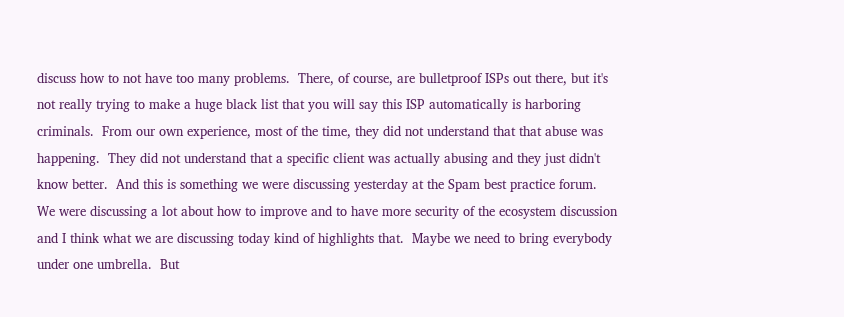discuss how to not have too many problems.  There, of course, are bulletproof ISPs out there, but it's not really trying to make a huge black list that you will say this ISP automatically is harboring criminals.  From our own experience, most of the time, they did not understand that that abuse was happening.  They did not understand that a specific client was actually abusing and they just didn't know better.  And this is something we were discussing yesterday at the Spam best practice forum.  We were discussing a lot about how to improve and to have more security of the ecosystem discussion and I think what we are discussing today kind of highlights that.  Maybe we need to bring everybody under one umbrella.  But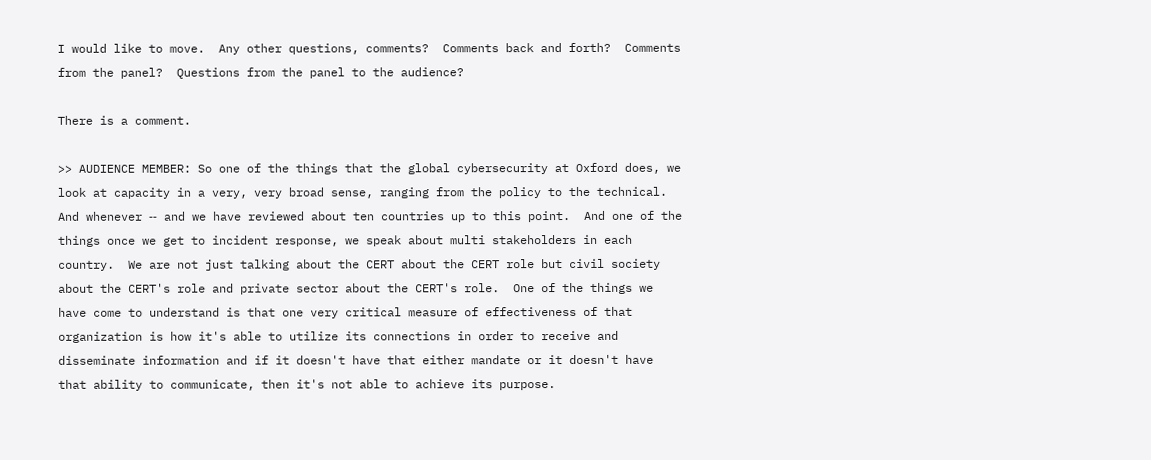I would like to move.  Any other questions, comments?  Comments back and forth?  Comments from the panel?  Questions from the panel to the audience?

There is a comment.

>> AUDIENCE MEMBER: So one of the things that the global cybersecurity at Oxford does, we look at capacity in a very, very broad sense, ranging from the policy to the technical.  And whenever ‑‑ and we have reviewed about ten countries up to this point.  And one of the things once we get to incident response, we speak about multi stakeholders in each country.  We are not just talking about the CERT about the CERT role but civil society about the CERT's role and private sector about the CERT's role.  One of the things we have come to understand is that one very critical measure of effectiveness of that organization is how it's able to utilize its connections in order to receive and disseminate information and if it doesn't have that either mandate or it doesn't have that ability to communicate, then it's not able to achieve its purpose.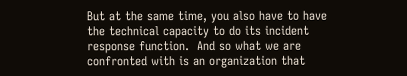But at the same time, you also have to have the technical capacity to do its incident response function.  And so what we are confronted with is an organization that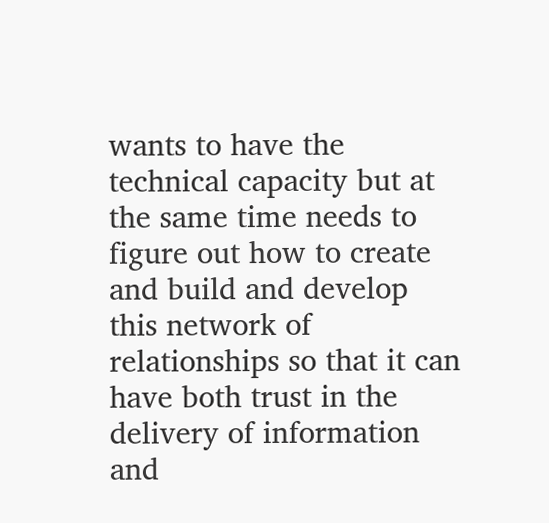wants to have the technical capacity but at the same time needs to figure out how to create and build and develop this network of relationships so that it can have both trust in the delivery of information and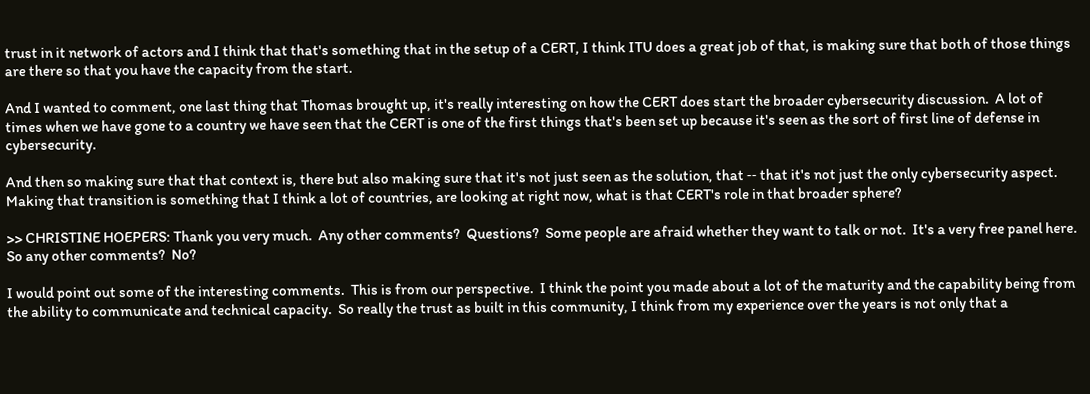trust in it network of actors and I think that that's something that in the setup of a CERT, I think ITU does a great job of that, is making sure that both of those things are there so that you have the capacity from the start.

And I wanted to comment, one last thing that Thomas brought up, it's really interesting on how the CERT does start the broader cybersecurity discussion.  A lot of times when we have gone to a country we have seen that the CERT is one of the first things that's been set up because it's seen as the sort of first line of defense in cybersecurity.

And then so making sure that that context is, there but also making sure that it's not just seen as the solution, that ‑‑ that it's not just the only cybersecurity aspect.  Making that transition is something that I think a lot of countries, are looking at right now, what is that CERT's role in that broader sphere?

>> CHRISTINE HOEPERS: Thank you very much.  Any other comments?  Questions?  Some people are afraid whether they want to talk or not.  It's a very free panel here.  So any other comments?  No?

I would point out some of the interesting comments.  This is from our perspective.  I think the point you made about a lot of the maturity and the capability being from the ability to communicate and technical capacity.  So really the trust as built in this community, I think from my experience over the years is not only that a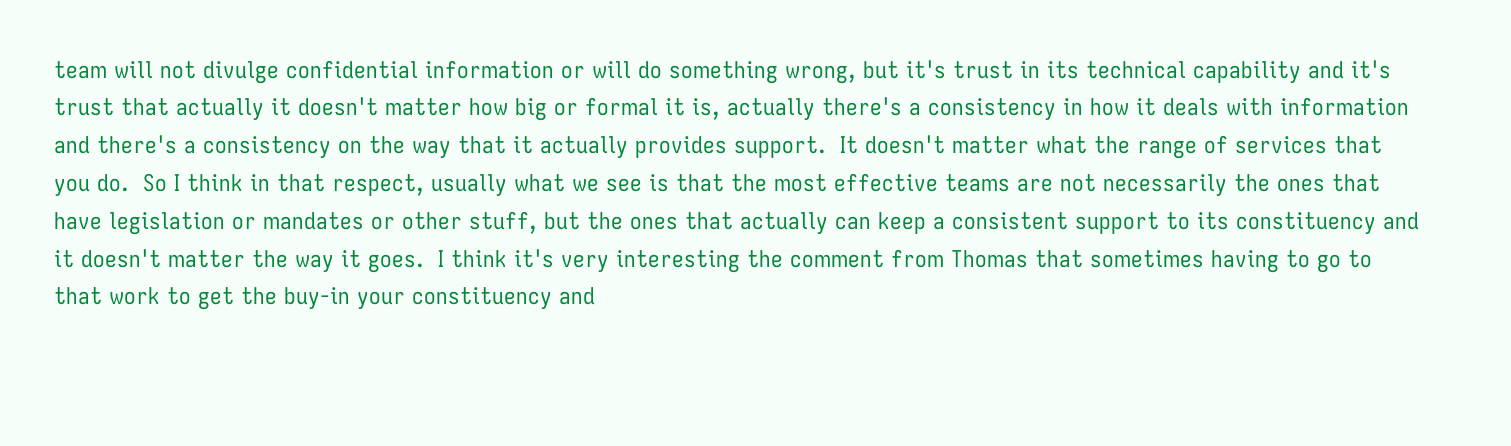team will not divulge confidential information or will do something wrong, but it's trust in its technical capability and it's trust that actually it doesn't matter how big or formal it is, actually there's a consistency in how it deals with information and there's a consistency on the way that it actually provides support.  It doesn't matter what the range of services that you do.  So I think in that respect, usually what we see is that the most effective teams are not necessarily the ones that have legislation or mandates or other stuff, but the ones that actually can keep a consistent support to its constituency and it doesn't matter the way it goes.  I think it's very interesting the comment from Thomas that sometimes having to go to that work to get the buy‑in your constituency and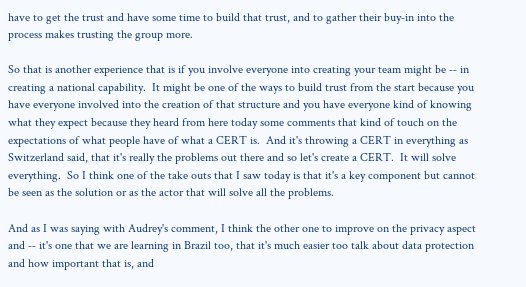have to get the trust and have some time to build that trust, and to gather their buy‑in into the process makes trusting the group more.

So that is another experience that is if you involve everyone into creating your team might be ‑‑ in creating a national capability.  It might be one of the ways to build trust from the start because you have everyone involved into the creation of that structure and you have everyone kind of knowing what they expect because they heard from here today some comments that kind of touch on the expectations of what people have of what a CERT is.  And it's throwing a CERT in everything as Switzerland said, that it's really the problems out there and so let's create a CERT.  It will solve everything.  So I think one of the take outs that I saw today is that it's a key component but cannot be seen as the solution or as the actor that will solve all the problems.

And as I was saying with Audrey's comment, I think the other one to improve on the privacy aspect and ‑‑ it's one that we are learning in Brazil too, that it's much easier too talk about data protection and how important that is, and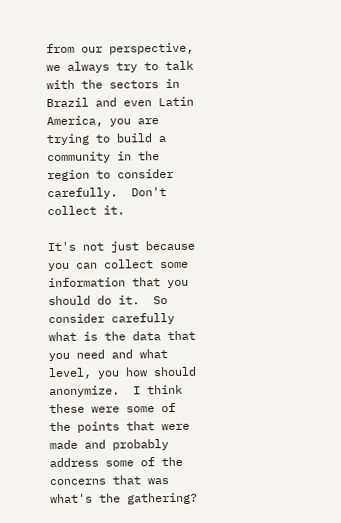from our perspective, we always try to talk with the sectors in Brazil and even Latin America, you are trying to build a community in the region to consider carefully.  Don't collect it.

It's not just because you can collect some information that you should do it.  So consider carefully what is the data that you need and what level, you how should anonymize.  I think these were some of the points that were made and probably address some of the concerns that was what's the gathering?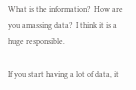What is the information?  How are you amassing data?  I think it is a huge responsible.

If you start having a lot of data, it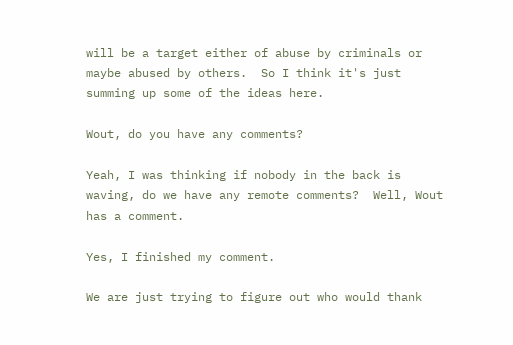will be a target either of abuse by criminals or maybe abused by others.  So I think it's just summing up some of the ideas here.

Wout, do you have any comments?

Yeah, I was thinking if nobody in the back is waving, do we have any remote comments?  Well, Wout has a comment.

Yes, I finished my comment.

We are just trying to figure out who would thank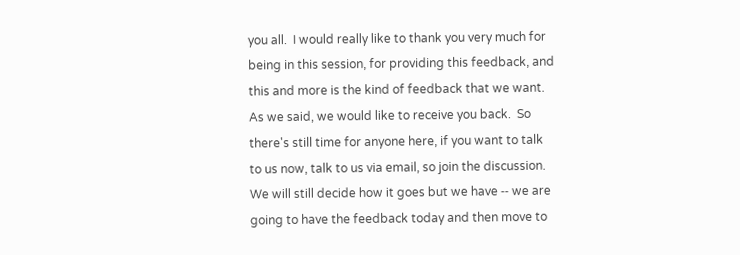you all.  I would really like to thank you very much for being in this session, for providing this feedback, and this and more is the kind of feedback that we want.  As we said, we would like to receive you back.  So there's still time for anyone here, if you want to talk to us now, talk to us via email, so join the discussion.  We will still decide how it goes but we have ‑‑ we are going to have the feedback today and then move to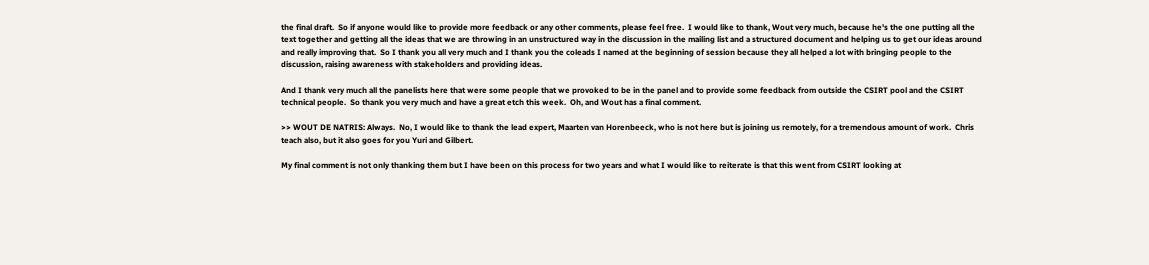the final draft.  So if anyone would like to provide more feedback or any other comments, please feel free.  I would like to thank, Wout very much, because he's the one putting all the text together and getting all the ideas that we are throwing in an unstructured way in the discussion in the mailing list and a structured document and helping us to get our ideas around and really improving that.  So I thank you all very much and I thank you the coleads I named at the beginning of session because they all helped a lot with bringing people to the discussion, raising awareness with stakeholders and providing ideas.

And I thank very much all the panelists here that were some people that we provoked to be in the panel and to provide some feedback from outside the CSIRT pool and the CSIRT technical people.  So thank you very much and have a great etch this week.  Oh, and Wout has a final comment.

>> WOUT DE NATRIS: Always.  No, I would like to thank the lead expert, Maarten van Horenbeeck, who is not here but is joining us remotely, for a tremendous amount of work.  Chris teach also, but it also goes for you Yuri and Gilbert.

My final comment is not only thanking them but I have been on this process for two years and what I would like to reiterate is that this went from CSIRT looking at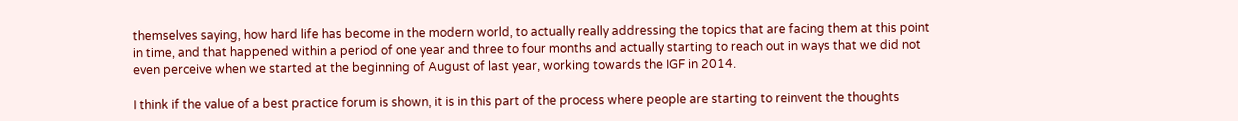themselves saying, how hard life has become in the modern world, to actually really addressing the topics that are facing them at this point in time, and that happened within a period of one year and three to four months and actually starting to reach out in ways that we did not even perceive when we started at the beginning of August of last year, working towards the IGF in 2014.

I think if the value of a best practice forum is shown, it is in this part of the process where people are starting to reinvent the thoughts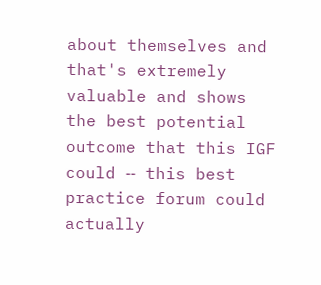about themselves and that's extremely valuable and shows the best potential outcome that this IGF could ‑‑ this best practice forum could actually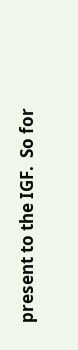present to the IGF.  So for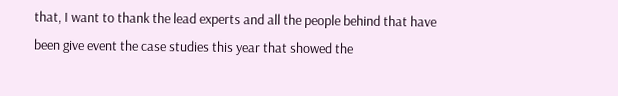that, I want to thank the lead experts and all the people behind that have been give event the case studies this year that showed the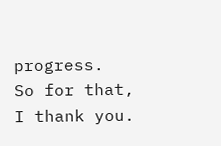progress.  So for that, I thank you.